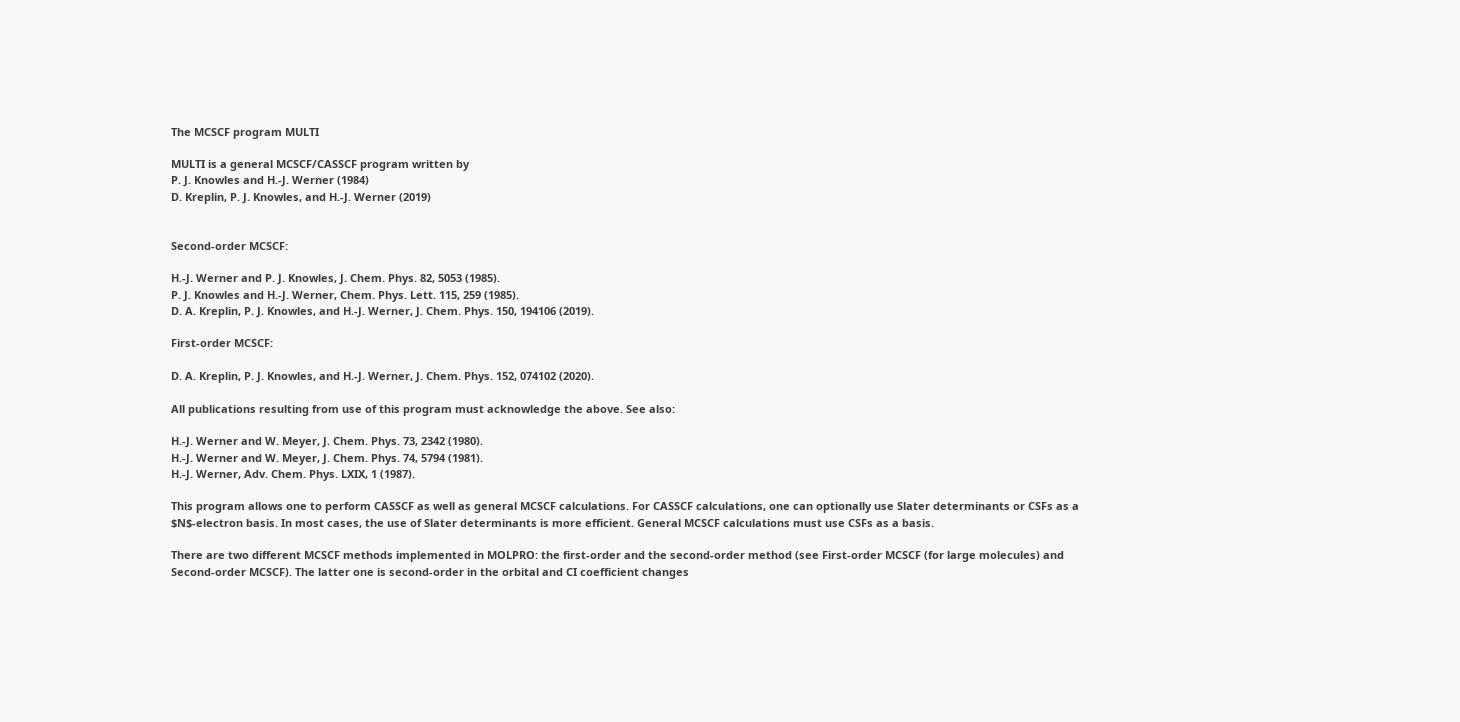The MCSCF program MULTI

MULTI is a general MCSCF/CASSCF program written by
P. J. Knowles and H.-J. Werner (1984)
D. Kreplin, P. J. Knowles, and H.-J. Werner (2019)


Second-order MCSCF:

H.-J. Werner and P. J. Knowles, J. Chem. Phys. 82, 5053 (1985).
P. J. Knowles and H.-J. Werner, Chem. Phys. Lett. 115, 259 (1985).
D. A. Kreplin, P. J. Knowles, and H.-J. Werner, J. Chem. Phys. 150, 194106 (2019).

First-order MCSCF:

D. A. Kreplin, P. J. Knowles, and H.-J. Werner, J. Chem. Phys. 152, 074102 (2020).

All publications resulting from use of this program must acknowledge the above. See also:

H.-J. Werner and W. Meyer, J. Chem. Phys. 73, 2342 (1980).
H.-J. Werner and W. Meyer, J. Chem. Phys. 74, 5794 (1981).
H.-J. Werner, Adv. Chem. Phys. LXIX, 1 (1987).

This program allows one to perform CASSCF as well as general MCSCF calculations. For CASSCF calculations, one can optionally use Slater determinants or CSFs as a $N$-electron basis. In most cases, the use of Slater determinants is more efficient. General MCSCF calculations must use CSFs as a basis.

There are two different MCSCF methods implemented in MOLPRO: the first-order and the second-order method (see First-order MCSCF (for large molecules) and Second-order MCSCF). The latter one is second-order in the orbital and CI coefficient changes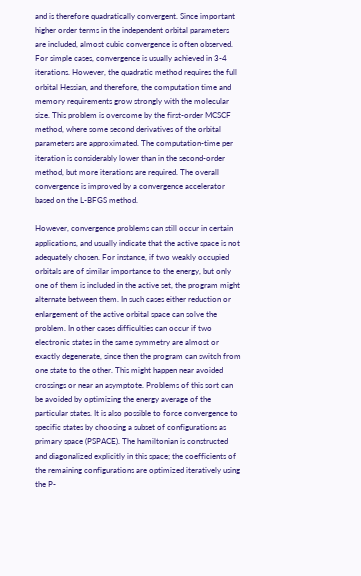and is therefore quadratically convergent. Since important higher order terms in the independent orbital parameters are included, almost cubic convergence is often observed. For simple cases, convergence is usually achieved in 3-4 iterations. However, the quadratic method requires the full orbital Hessian, and therefore, the computation time and memory requirements grow strongly with the molecular size. This problem is overcome by the first-order MCSCF method, where some second derivatives of the orbital parameters are approximated. The computation-time per iteration is considerably lower than in the second-order method, but more iterations are required. The overall convergence is improved by a convergence accelerator based on the L-BFGS method.

However, convergence problems can still occur in certain applications, and usually indicate that the active space is not adequately chosen. For instance, if two weakly occupied orbitals are of similar importance to the energy, but only one of them is included in the active set, the program might alternate between them. In such cases either reduction or enlargement of the active orbital space can solve the problem. In other cases difficulties can occur if two electronic states in the same symmetry are almost or exactly degenerate, since then the program can switch from one state to the other. This might happen near avoided crossings or near an asymptote. Problems of this sort can be avoided by optimizing the energy average of the particular states. It is also possible to force convergence to specific states by choosing a subset of configurations as primary space (PSPACE). The hamiltonian is constructed and diagonalized explicitly in this space; the coefficients of the remaining configurations are optimized iteratively using the P-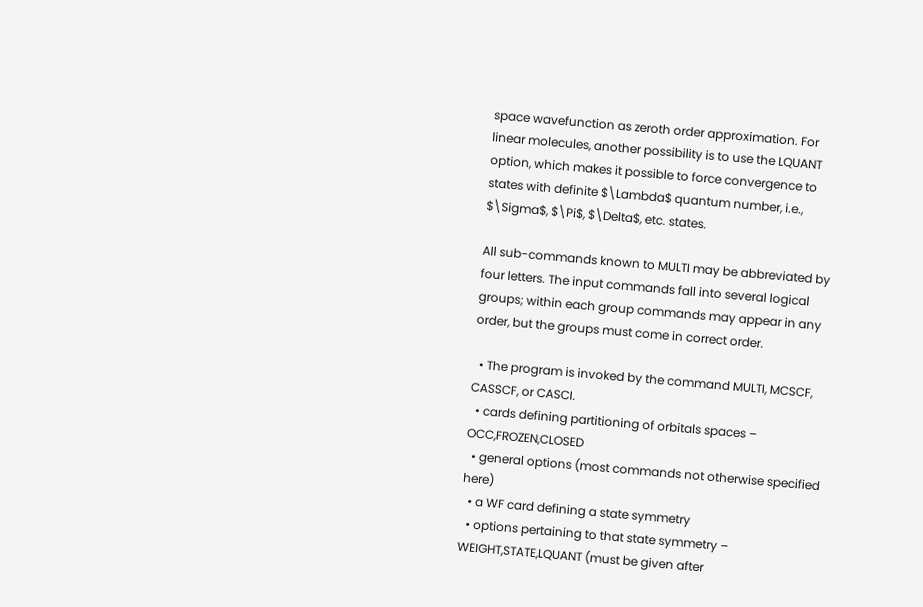space wavefunction as zeroth order approximation. For linear molecules, another possibility is to use the LQUANT option, which makes it possible to force convergence to states with definite $\Lambda$ quantum number, i.e., $\Sigma$, $\Pi$, $\Delta$, etc. states.

All sub-commands known to MULTI may be abbreviated by four letters. The input commands fall into several logical groups; within each group commands may appear in any order, but the groups must come in correct order.

  • The program is invoked by the command MULTI, MCSCF, CASSCF, or CASCI.
  • cards defining partitioning of orbitals spaces – OCC,FROZEN,CLOSED
  • general options (most commands not otherwise specified here)
  • a WF card defining a state symmetry
  • options pertaining to that state symmetry – WEIGHT,STATE,LQUANT (must be given after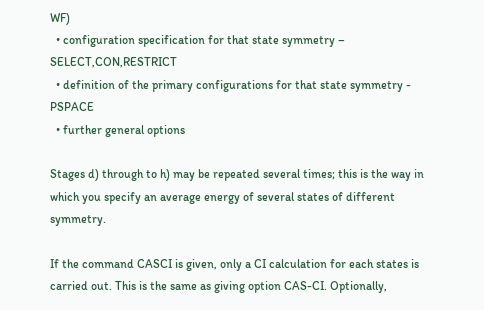WF)
  • configuration specification for that state symmetry – SELECT,CON,RESTRICT
  • definition of the primary configurations for that state symmetry - PSPACE
  • further general options

Stages d) through to h) may be repeated several times; this is the way in which you specify an average energy of several states of different symmetry.

If the command CASCI is given, only a CI calculation for each states is carried out. This is the same as giving option CAS-CI. Optionally,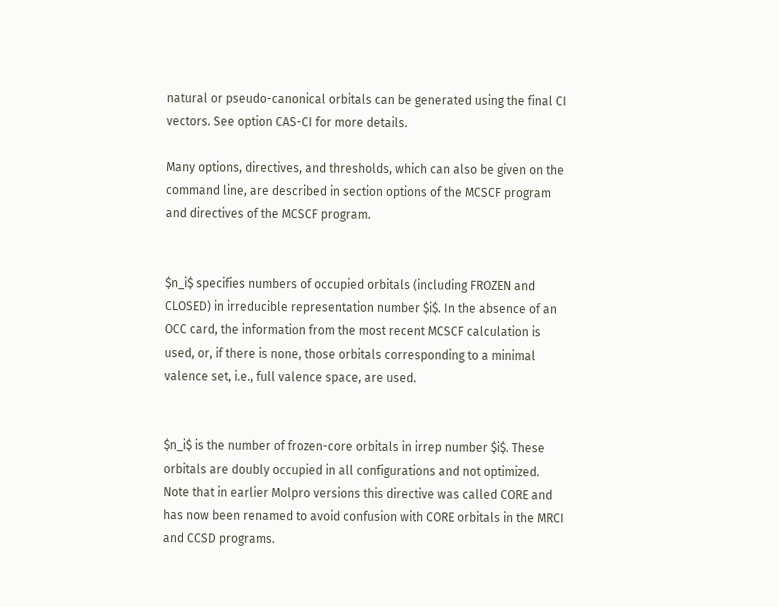natural or pseudo-canonical orbitals can be generated using the final CI vectors. See option CAS-CI for more details.

Many options, directives, and thresholds, which can also be given on the command line, are described in section options of the MCSCF program and directives of the MCSCF program.


$n_i$ specifies numbers of occupied orbitals (including FROZEN and CLOSED) in irreducible representation number $i$. In the absence of an OCC card, the information from the most recent MCSCF calculation is used, or, if there is none, those orbitals corresponding to a minimal valence set, i.e., full valence space, are used.


$n_i$ is the number of frozen-core orbitals in irrep number $i$. These orbitals are doubly occupied in all configurations and not optimized. Note that in earlier Molpro versions this directive was called CORE and has now been renamed to avoid confusion with CORE orbitals in the MRCI and CCSD programs.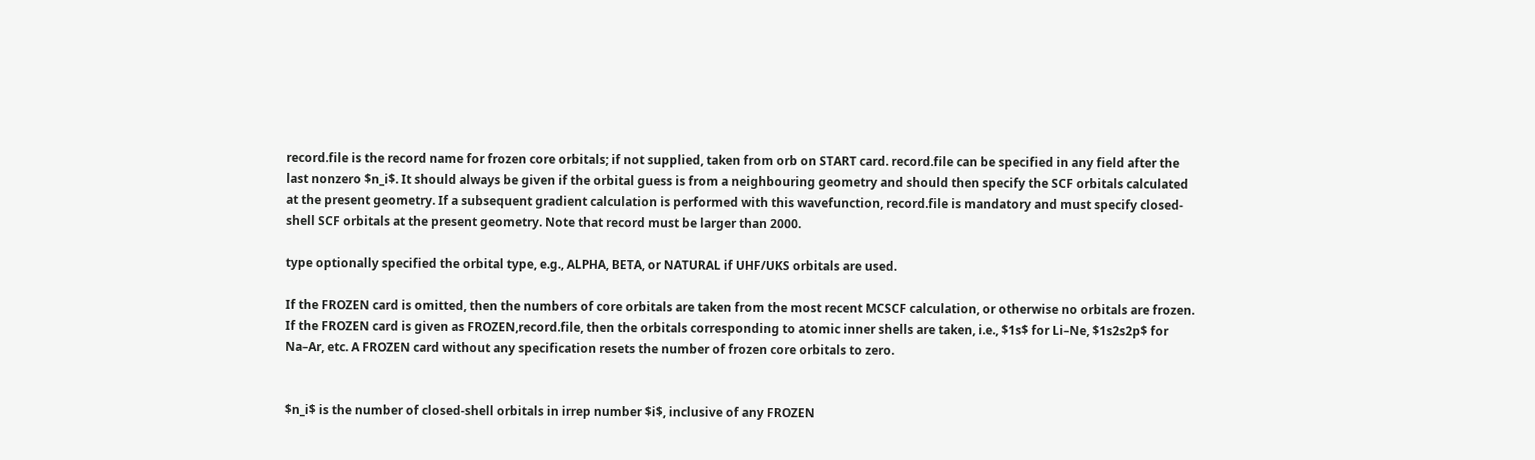record.file is the record name for frozen core orbitals; if not supplied, taken from orb on START card. record.file can be specified in any field after the last nonzero $n_i$. It should always be given if the orbital guess is from a neighbouring geometry and should then specify the SCF orbitals calculated at the present geometry. If a subsequent gradient calculation is performed with this wavefunction, record.file is mandatory and must specify closed-shell SCF orbitals at the present geometry. Note that record must be larger than 2000.

type optionally specified the orbital type, e.g., ALPHA, BETA, or NATURAL if UHF/UKS orbitals are used.

If the FROZEN card is omitted, then the numbers of core orbitals are taken from the most recent MCSCF calculation, or otherwise no orbitals are frozen. If the FROZEN card is given as FROZEN,record.file, then the orbitals corresponding to atomic inner shells are taken, i.e., $1s$ for Li–Ne, $1s2s2p$ for Na–Ar, etc. A FROZEN card without any specification resets the number of frozen core orbitals to zero.


$n_i$ is the number of closed-shell orbitals in irrep number $i$, inclusive of any FROZEN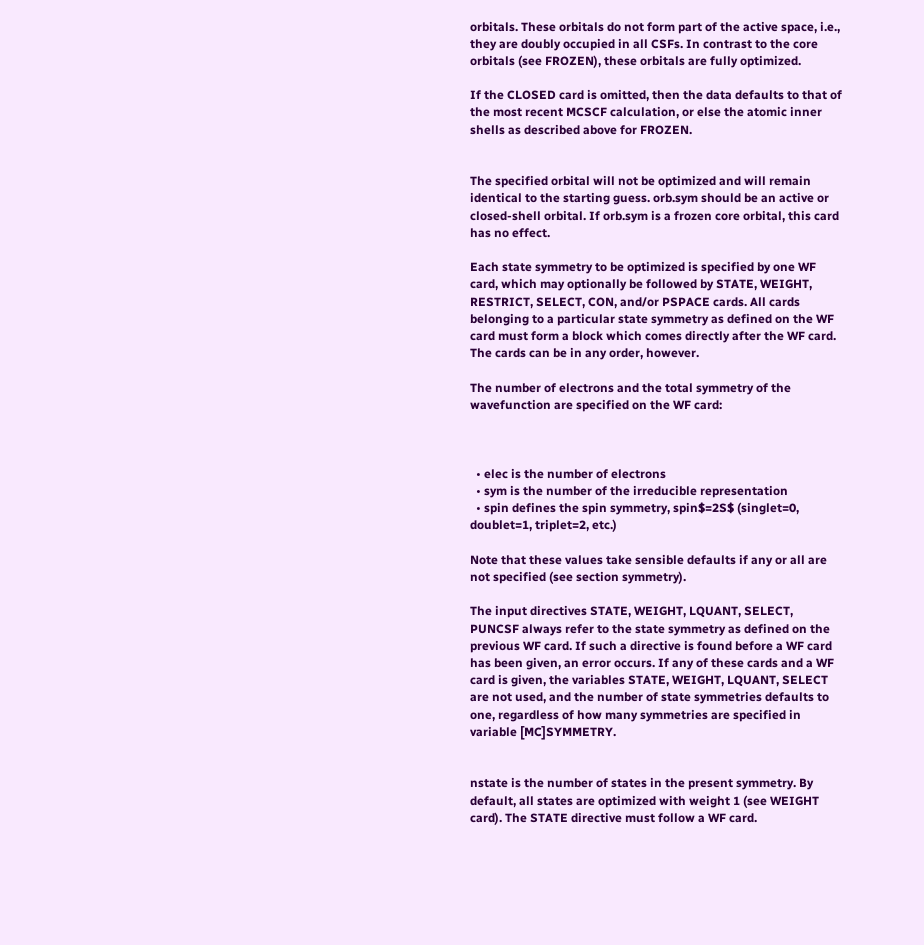orbitals. These orbitals do not form part of the active space, i.e., they are doubly occupied in all CSFs. In contrast to the core orbitals (see FROZEN), these orbitals are fully optimized.

If the CLOSED card is omitted, then the data defaults to that of the most recent MCSCF calculation, or else the atomic inner shells as described above for FROZEN.


The specified orbital will not be optimized and will remain identical to the starting guess. orb.sym should be an active or closed-shell orbital. If orb.sym is a frozen core orbital, this card has no effect.

Each state symmetry to be optimized is specified by one WF card, which may optionally be followed by STATE, WEIGHT, RESTRICT, SELECT, CON, and/or PSPACE cards. All cards belonging to a particular state symmetry as defined on the WF card must form a block which comes directly after the WF card. The cards can be in any order, however.

The number of electrons and the total symmetry of the wavefunction are specified on the WF card:



  • elec is the number of electrons
  • sym is the number of the irreducible representation
  • spin defines the spin symmetry, spin$=2S$ (singlet=0, doublet=1, triplet=2, etc.)

Note that these values take sensible defaults if any or all are not specified (see section symmetry).

The input directives STATE, WEIGHT, LQUANT, SELECT, PUNCSF always refer to the state symmetry as defined on the previous WF card. If such a directive is found before a WF card has been given, an error occurs. If any of these cards and a WF card is given, the variables STATE, WEIGHT, LQUANT, SELECT are not used, and the number of state symmetries defaults to one, regardless of how many symmetries are specified in variable [MC]SYMMETRY.


nstate is the number of states in the present symmetry. By default, all states are optimized with weight 1 (see WEIGHT card). The STATE directive must follow a WF card.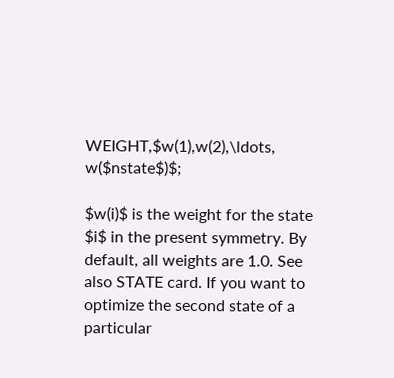WEIGHT,$w(1),w(2),\ldots, w($nstate$)$;

$w(i)$ is the weight for the state $i$ in the present symmetry. By default, all weights are 1.0. See also STATE card. If you want to optimize the second state of a particular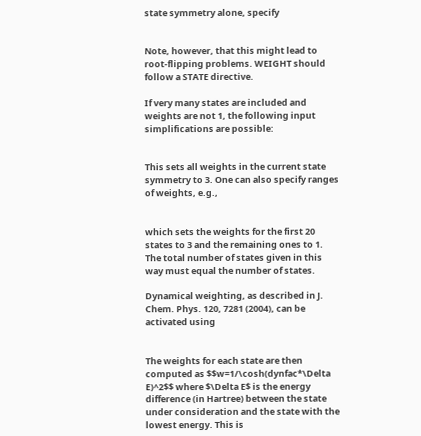state symmetry alone, specify


Note, however, that this might lead to root-flipping problems. WEIGHT should follow a STATE directive.

If very many states are included and weights are not 1, the following input simplifications are possible:


This sets all weights in the current state symmetry to 3. One can also specify ranges of weights, e.g.,


which sets the weights for the first 20 states to 3 and the remaining ones to 1. The total number of states given in this way must equal the number of states.

Dynamical weighting, as described in J. Chem. Phys. 120, 7281 (2004), can be activated using


The weights for each state are then computed as $$w=1/\cosh(dynfac*\Delta E)^2$$ where $\Delta E$ is the energy difference (in Hartree) between the state under consideration and the state with the lowest energy. This is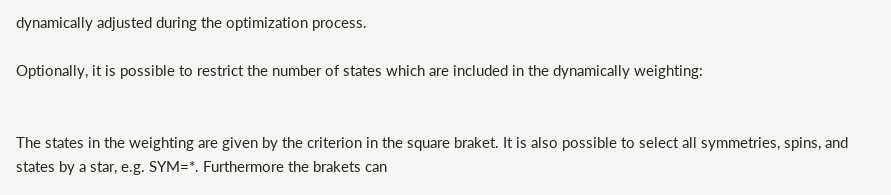dynamically adjusted during the optimization process.

Optionally, it is possible to restrict the number of states which are included in the dynamically weighting:


The states in the weighting are given by the criterion in the square braket. It is also possible to select all symmetries, spins, and states by a star, e.g. SYM=*. Furthermore the brakets can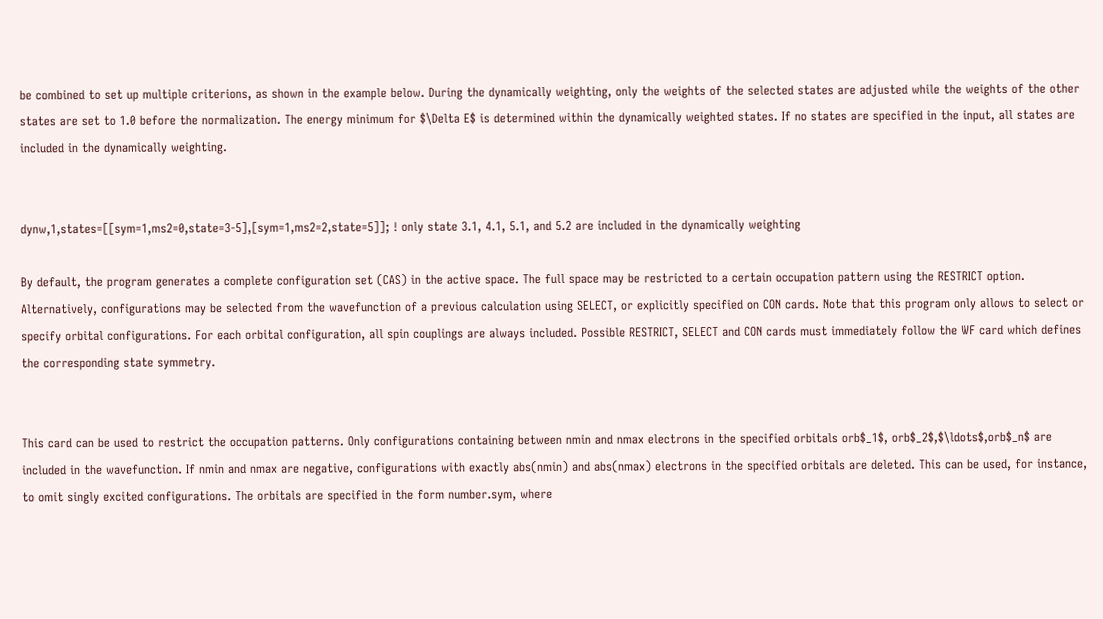be combined to set up multiple criterions, as shown in the example below. During the dynamically weighting, only the weights of the selected states are adjusted while the weights of the other states are set to 1.0 before the normalization. The energy minimum for $\Delta E$ is determined within the dynamically weighted states. If no states are specified in the input, all states are included in the dynamically weighting.


dynw,1,states=[[sym=1,ms2=0,state=3-5],[sym=1,ms2=2,state=5]]; ! only state 3.1, 4.1, 5.1, and 5.2 are included in the dynamically weighting

By default, the program generates a complete configuration set (CAS) in the active space. The full space may be restricted to a certain occupation pattern using the RESTRICT option. Alternatively, configurations may be selected from the wavefunction of a previous calculation using SELECT, or explicitly specified on CON cards. Note that this program only allows to select or specify orbital configurations. For each orbital configuration, all spin couplings are always included. Possible RESTRICT, SELECT and CON cards must immediately follow the WF card which defines the corresponding state symmetry.


This card can be used to restrict the occupation patterns. Only configurations containing between nmin and nmax electrons in the specified orbitals orb$_1$, orb$_2$,$\ldots$,orb$_n$ are included in the wavefunction. If nmin and nmax are negative, configurations with exactly abs(nmin) and abs(nmax) electrons in the specified orbitals are deleted. This can be used, for instance, to omit singly excited configurations. The orbitals are specified in the form number.sym, where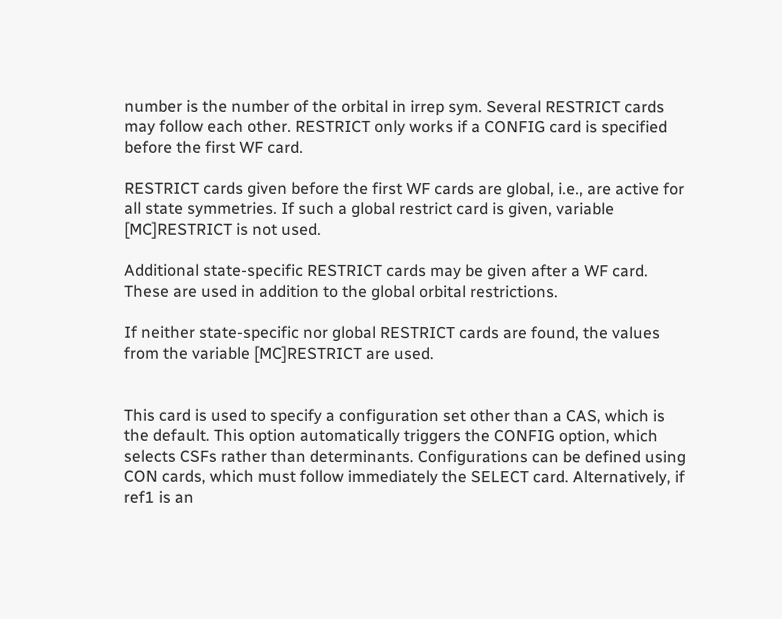number is the number of the orbital in irrep sym. Several RESTRICT cards may follow each other. RESTRICT only works if a CONFIG card is specified before the first WF card.

RESTRICT cards given before the first WF cards are global, i.e., are active for all state symmetries. If such a global restrict card is given, variable [MC]RESTRICT is not used.

Additional state-specific RESTRICT cards may be given after a WF card. These are used in addition to the global orbital restrictions.

If neither state-specific nor global RESTRICT cards are found, the values from the variable [MC]RESTRICT are used.


This card is used to specify a configuration set other than a CAS, which is the default. This option automatically triggers the CONFIG option, which selects CSFs rather than determinants. Configurations can be defined using CON cards, which must follow immediately the SELECT card. Alternatively, if ref1 is an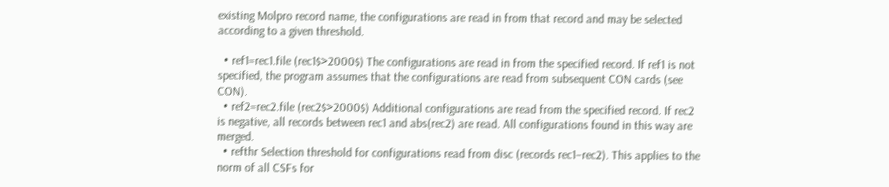existing Molpro record name, the configurations are read in from that record and may be selected according to a given threshold.

  • ref1=rec1.file (rec1$>2000$) The configurations are read in from the specified record. If ref1 is not specified, the program assumes that the configurations are read from subsequent CON cards (see CON).
  • ref2=rec2.file (rec2$>2000$) Additional configurations are read from the specified record. If rec2 is negative, all records between rec1 and abs(rec2) are read. All configurations found in this way are merged.
  • refthr Selection threshold for configurations read from disc (records rec1–rec2). This applies to the norm of all CSFs for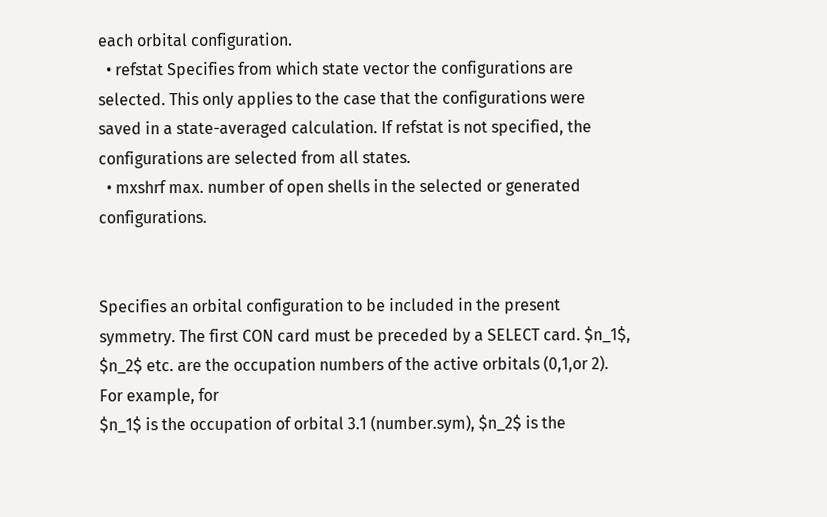each orbital configuration.
  • refstat Specifies from which state vector the configurations are selected. This only applies to the case that the configurations were saved in a state-averaged calculation. If refstat is not specified, the configurations are selected from all states.
  • mxshrf max. number of open shells in the selected or generated configurations.


Specifies an orbital configuration to be included in the present symmetry. The first CON card must be preceded by a SELECT card. $n_1$, $n_2$ etc. are the occupation numbers of the active orbitals (0,1,or 2). For example, for
$n_1$ is the occupation of orbital 3.1 (number.sym), $n_2$ is the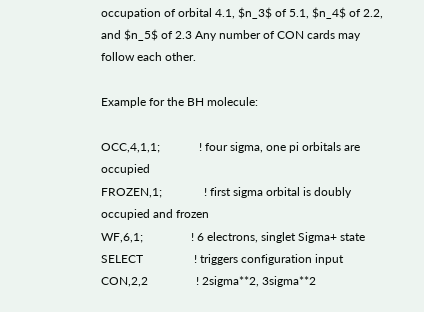occupation of orbital 4.1, $n_3$ of 5.1, $n_4$ of 2.2, and $n_5$ of 2.3 Any number of CON cards may follow each other.

Example for the BH molecule:

OCC,4,1,1;             ! four sigma, one pi orbitals are occupied
FROZEN,1;              ! first sigma orbital is doubly occupied and frozen
WF,6,1;                ! 6 electrons, singlet Sigma+ state
SELECT                 ! triggers configuration input
CON,2,2                ! 2sigma**2, 3sigma**2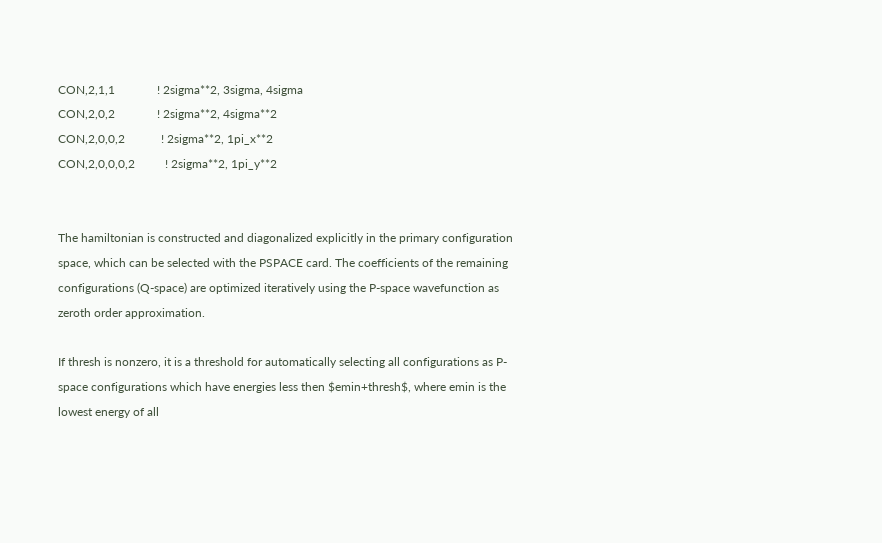CON,2,1,1              ! 2sigma**2, 3sigma, 4sigma
CON,2,0,2              ! 2sigma**2, 4sigma**2
CON,2,0,0,2            ! 2sigma**2, 1pi_x**2
CON,2,0,0,0,2          ! 2sigma**2, 1pi_y**2


The hamiltonian is constructed and diagonalized explicitly in the primary configuration space, which can be selected with the PSPACE card. The coefficients of the remaining configurations (Q-space) are optimized iteratively using the P-space wavefunction as zeroth order approximation.

If thresh is nonzero, it is a threshold for automatically selecting all configurations as P-space configurations which have energies less then $emin+thresh$, where emin is the lowest energy of all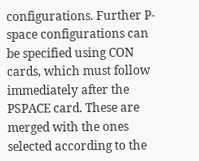configurations. Further P-space configurations can be specified using CON cards, which must follow immediately after the PSPACE card. These are merged with the ones selected according to the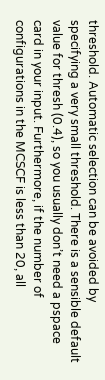threshold. Automatic selection can be avoided by specifying a very small threshold. There is a sensible default value for thresh (0.4), so you usually don’t need a pspace card in your input. Furthermore, if the number of configurations in the MCSCF is less than 20, all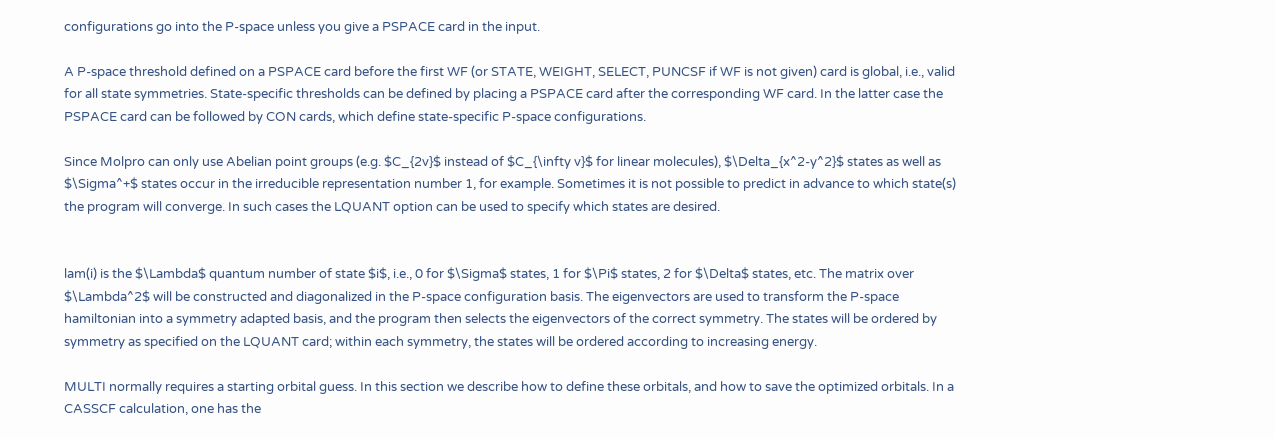configurations go into the P-space unless you give a PSPACE card in the input.

A P-space threshold defined on a PSPACE card before the first WF (or STATE, WEIGHT, SELECT, PUNCSF if WF is not given) card is global, i.e., valid for all state symmetries. State-specific thresholds can be defined by placing a PSPACE card after the corresponding WF card. In the latter case the PSPACE card can be followed by CON cards, which define state-specific P-space configurations.

Since Molpro can only use Abelian point groups (e.g. $C_{2v}$ instead of $C_{\infty v}$ for linear molecules), $\Delta_{x^2-y^2}$ states as well as $\Sigma^+$ states occur in the irreducible representation number 1, for example. Sometimes it is not possible to predict in advance to which state(s) the program will converge. In such cases the LQUANT option can be used to specify which states are desired.


lam(i) is the $\Lambda$ quantum number of state $i$, i.e., 0 for $\Sigma$ states, 1 for $\Pi$ states, 2 for $\Delta$ states, etc. The matrix over $\Lambda^2$ will be constructed and diagonalized in the P-space configuration basis. The eigenvectors are used to transform the P-space hamiltonian into a symmetry adapted basis, and the program then selects the eigenvectors of the correct symmetry. The states will be ordered by symmetry as specified on the LQUANT card; within each symmetry, the states will be ordered according to increasing energy.

MULTI normally requires a starting orbital guess. In this section we describe how to define these orbitals, and how to save the optimized orbitals. In a CASSCF calculation, one has the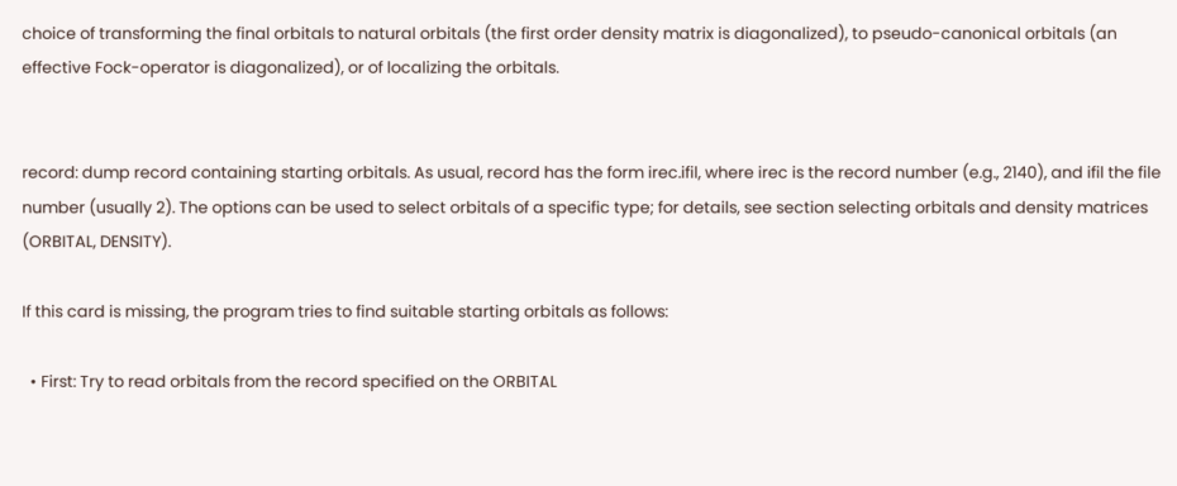choice of transforming the final orbitals to natural orbitals (the first order density matrix is diagonalized), to pseudo-canonical orbitals (an effective Fock-operator is diagonalized), or of localizing the orbitals.


record: dump record containing starting orbitals. As usual, record has the form irec.ifil, where irec is the record number (e.g., 2140), and ifil the file number (usually 2). The options can be used to select orbitals of a specific type; for details, see section selecting orbitals and density matrices (ORBITAL, DENSITY).

If this card is missing, the program tries to find suitable starting orbitals as follows:

  • First: Try to read orbitals from the record specified on the ORBITAL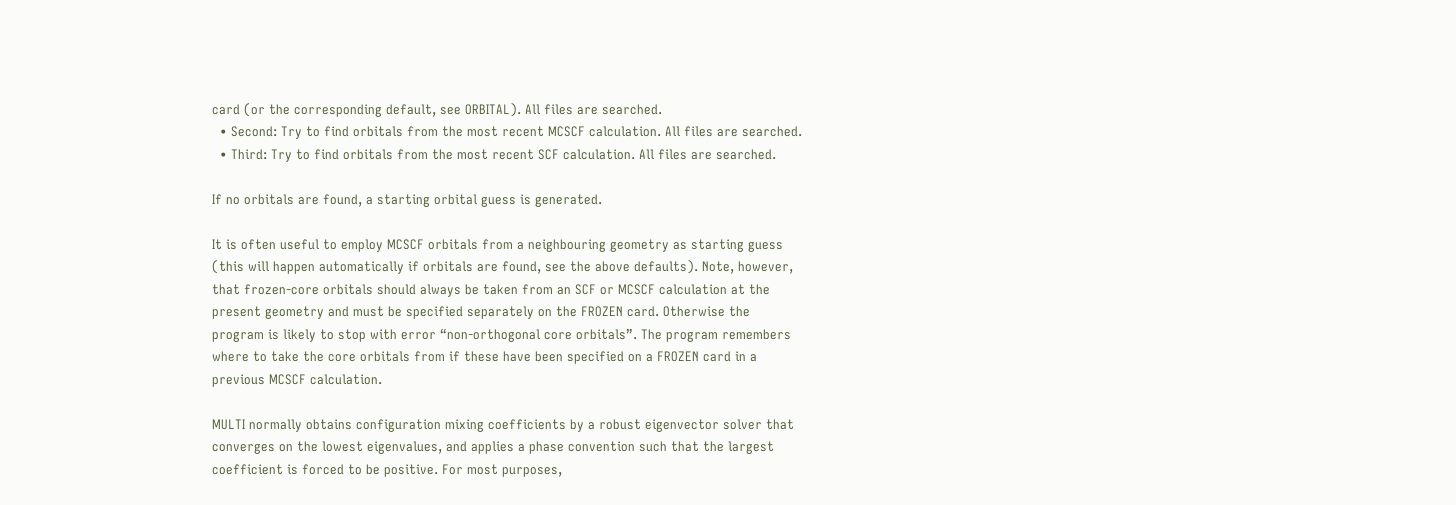card (or the corresponding default, see ORBITAL). All files are searched.
  • Second: Try to find orbitals from the most recent MCSCF calculation. All files are searched.
  • Third: Try to find orbitals from the most recent SCF calculation. All files are searched.

If no orbitals are found, a starting orbital guess is generated.

It is often useful to employ MCSCF orbitals from a neighbouring geometry as starting guess (this will happen automatically if orbitals are found, see the above defaults). Note, however, that frozen-core orbitals should always be taken from an SCF or MCSCF calculation at the present geometry and must be specified separately on the FROZEN card. Otherwise the program is likely to stop with error “non-orthogonal core orbitals”. The program remembers where to take the core orbitals from if these have been specified on a FROZEN card in a previous MCSCF calculation.

MULTI normally obtains configuration mixing coefficients by a robust eigenvector solver that converges on the lowest eigenvalues, and applies a phase convention such that the largest coefficient is forced to be positive. For most purposes,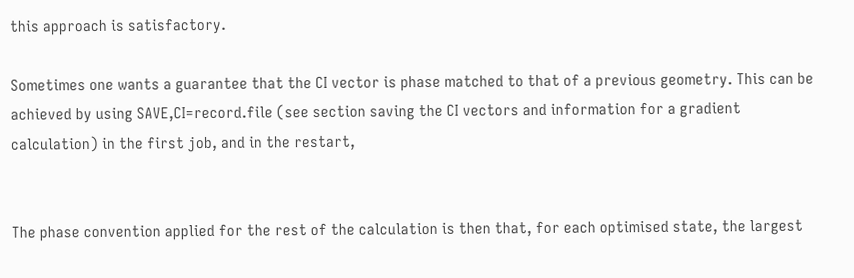this approach is satisfactory.

Sometimes one wants a guarantee that the CI vector is phase matched to that of a previous geometry. This can be achieved by using SAVE,CI=record.file (see section saving the CI vectors and information for a gradient calculation) in the first job, and in the restart,


The phase convention applied for the rest of the calculation is then that, for each optimised state, the largest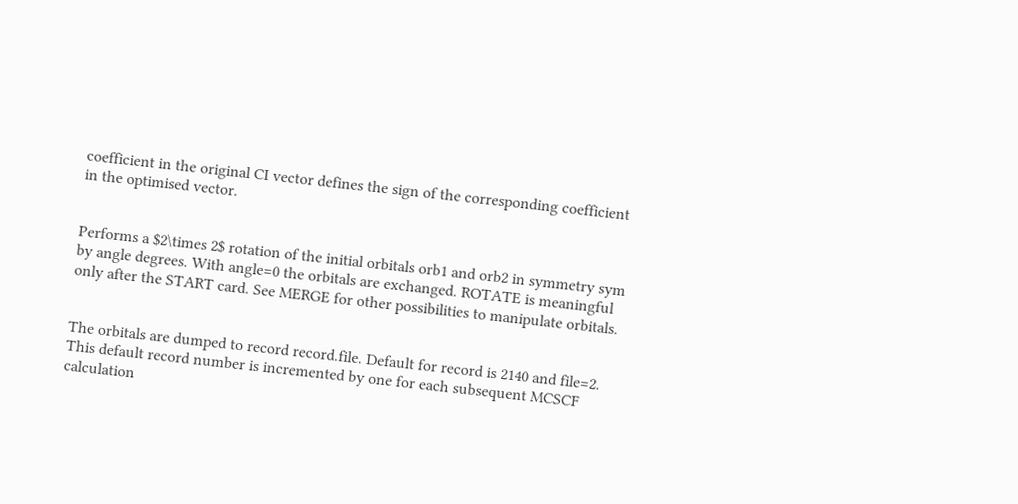coefficient in the original CI vector defines the sign of the corresponding coefficient in the optimised vector.


Performs a $2\times 2$ rotation of the initial orbitals orb1 and orb2 in symmetry sym by angle degrees. With angle=0 the orbitals are exchanged. ROTATE is meaningful only after the START card. See MERGE for other possibilities to manipulate orbitals.


The orbitals are dumped to record record.file. Default for record is 2140 and file=2. This default record number is incremented by one for each subsequent MCSCF calculation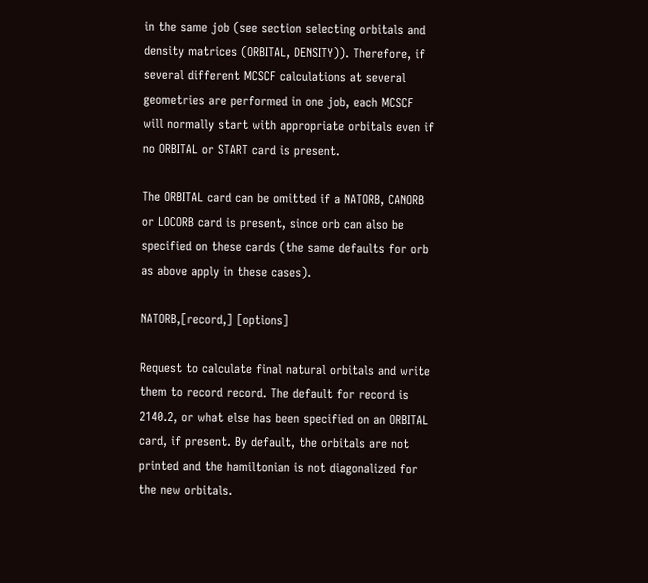in the same job (see section selecting orbitals and density matrices (ORBITAL, DENSITY)). Therefore, if several different MCSCF calculations at several geometries are performed in one job, each MCSCF will normally start with appropriate orbitals even if no ORBITAL or START card is present.

The ORBITAL card can be omitted if a NATORB, CANORB or LOCORB card is present, since orb can also be specified on these cards (the same defaults for orb as above apply in these cases).

NATORB,[record,] [options]

Request to calculate final natural orbitals and write them to record record. The default for record is 2140.2, or what else has been specified on an ORBITAL card, if present. By default, the orbitals are not printed and the hamiltonian is not diagonalized for the new orbitals.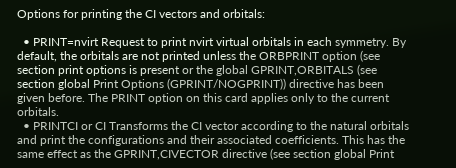Options for printing the CI vectors and orbitals:

  • PRINT=nvirt Request to print nvirt virtual orbitals in each symmetry. By default, the orbitals are not printed unless the ORBPRINT option (see section print options is present or the global GPRINT,ORBITALS (see section global Print Options (GPRINT/NOGPRINT)) directive has been given before. The PRINT option on this card applies only to the current orbitals.
  • PRINTCI or CI Transforms the CI vector according to the natural orbitals and print the configurations and their associated coefficients. This has the same effect as the GPRINT,CIVECTOR directive (see section global Print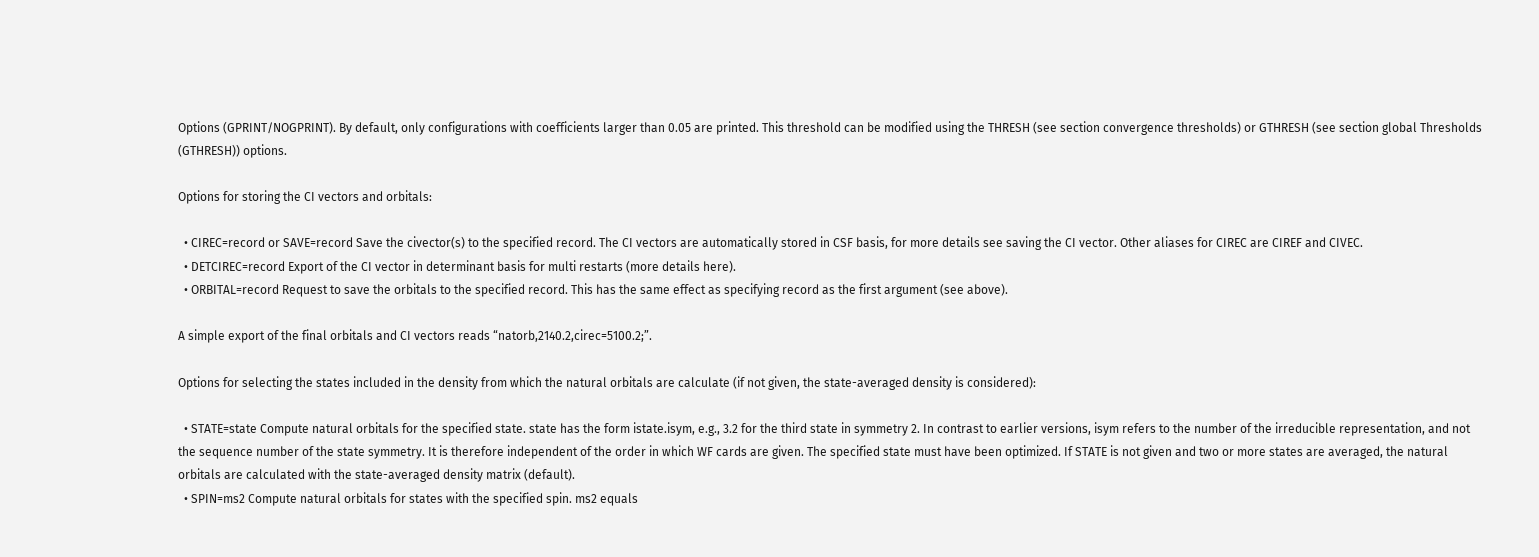Options (GPRINT/NOGPRINT). By default, only configurations with coefficients larger than 0.05 are printed. This threshold can be modified using the THRESH (see section convergence thresholds) or GTHRESH (see section global Thresholds (GTHRESH)) options.

Options for storing the CI vectors and orbitals:

  • CIREC=record or SAVE=record Save the civector(s) to the specified record. The CI vectors are automatically stored in CSF basis, for more details see saving the CI vector. Other aliases for CIREC are CIREF and CIVEC.
  • DETCIREC=record Export of the CI vector in determinant basis for multi restarts (more details here).
  • ORBITAL=record Request to save the orbitals to the specified record. This has the same effect as specifying record as the first argument (see above).

A simple export of the final orbitals and CI vectors reads “natorb,2140.2,cirec=5100.2;”.

Options for selecting the states included in the density from which the natural orbitals are calculate (if not given, the state-averaged density is considered):

  • STATE=state Compute natural orbitals for the specified state. state has the form istate.isym, e.g., 3.2 for the third state in symmetry 2. In contrast to earlier versions, isym refers to the number of the irreducible representation, and not the sequence number of the state symmetry. It is therefore independent of the order in which WF cards are given. The specified state must have been optimized. If STATE is not given and two or more states are averaged, the natural orbitals are calculated with the state-averaged density matrix (default).
  • SPIN=ms2 Compute natural orbitals for states with the specified spin. ms2 equals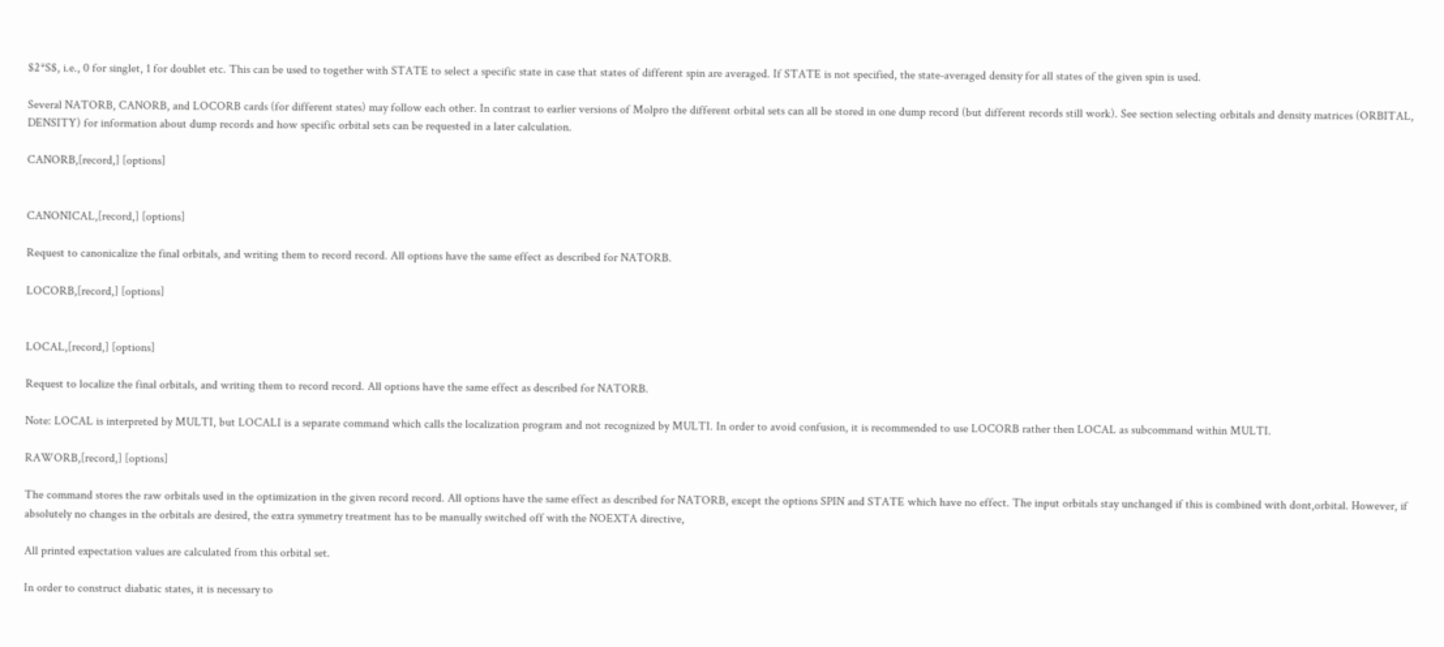$2*S$, i.e., 0 for singlet, 1 for doublet etc. This can be used to together with STATE to select a specific state in case that states of different spin are averaged. If STATE is not specified, the state-averaged density for all states of the given spin is used.

Several NATORB, CANORB, and LOCORB cards (for different states) may follow each other. In contrast to earlier versions of Molpro the different orbital sets can all be stored in one dump record (but different records still work). See section selecting orbitals and density matrices (ORBITAL, DENSITY) for information about dump records and how specific orbital sets can be requested in a later calculation.

CANORB,[record,] [options]


CANONICAL,[record,] [options]

Request to canonicalize the final orbitals, and writing them to record record. All options have the same effect as described for NATORB.

LOCORB,[record,] [options]


LOCAL,[record,] [options]

Request to localize the final orbitals, and writing them to record record. All options have the same effect as described for NATORB.

Note: LOCAL is interpreted by MULTI, but LOCALI is a separate command which calls the localization program and not recognized by MULTI. In order to avoid confusion, it is recommended to use LOCORB rather then LOCAL as subcommand within MULTI.

RAWORB,[record,] [options]

The command stores the raw orbitals used in the optimization in the given record record. All options have the same effect as described for NATORB, except the options SPIN and STATE which have no effect. The input orbitals stay unchanged if this is combined with dont,orbital. However, if absolutely no changes in the orbitals are desired, the extra symmetry treatment has to be manually switched off with the NOEXTA directive,

All printed expectation values are calculated from this orbital set.

In order to construct diabatic states, it is necessary to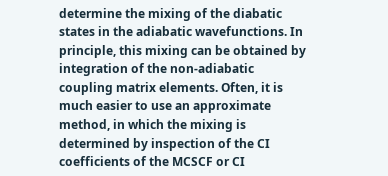determine the mixing of the diabatic states in the adiabatic wavefunctions. In principle, this mixing can be obtained by integration of the non-adiabatic coupling matrix elements. Often, it is much easier to use an approximate method, in which the mixing is determined by inspection of the CI coefficients of the MCSCF or CI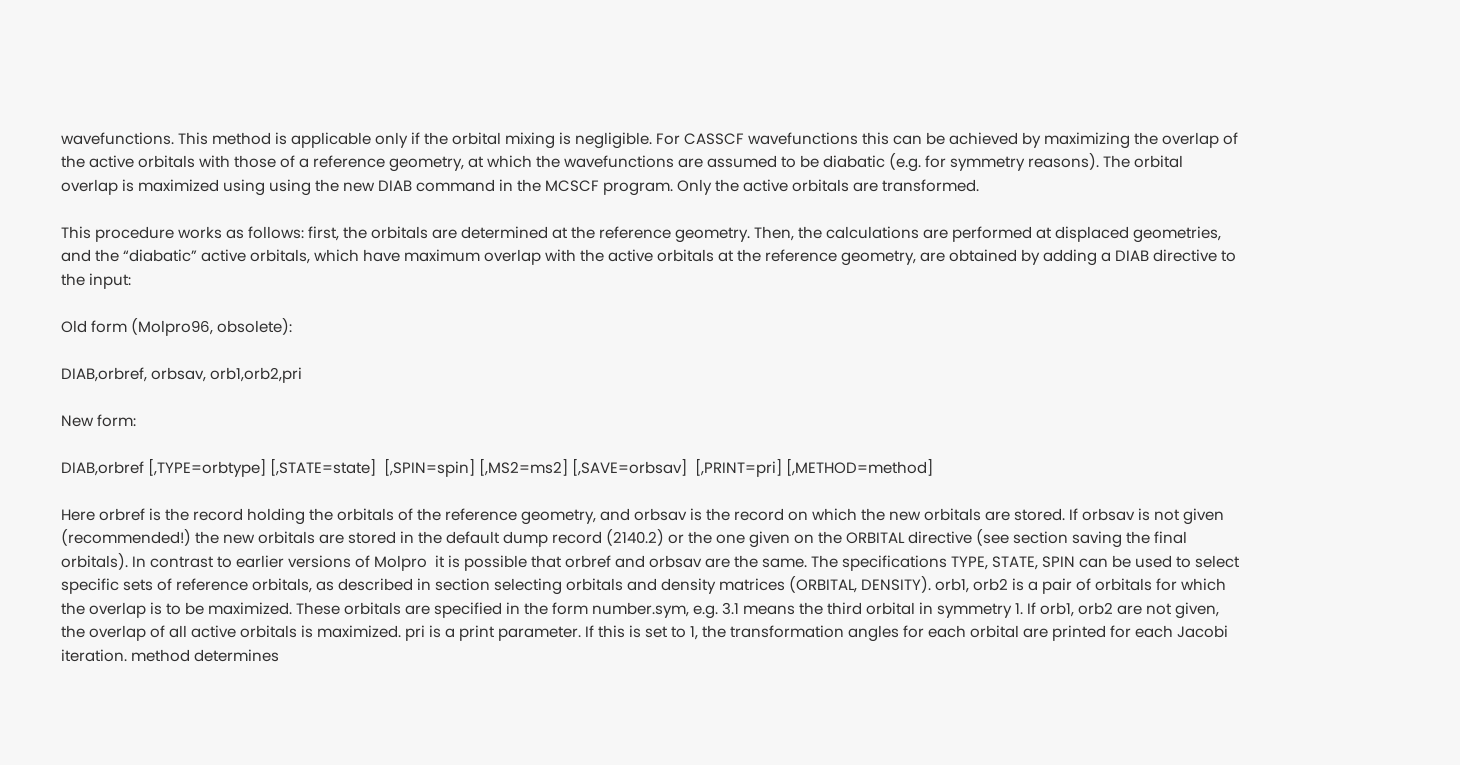wavefunctions. This method is applicable only if the orbital mixing is negligible. For CASSCF wavefunctions this can be achieved by maximizing the overlap of the active orbitals with those of a reference geometry, at which the wavefunctions are assumed to be diabatic (e.g. for symmetry reasons). The orbital overlap is maximized using using the new DIAB command in the MCSCF program. Only the active orbitals are transformed.

This procedure works as follows: first, the orbitals are determined at the reference geometry. Then, the calculations are performed at displaced geometries, and the “diabatic” active orbitals, which have maximum overlap with the active orbitals at the reference geometry, are obtained by adding a DIAB directive to the input:

Old form (Molpro96, obsolete):

DIAB,orbref, orbsav, orb1,orb2,pri

New form:

DIAB,orbref [,TYPE=orbtype] [,STATE=state]  [,SPIN=spin] [,MS2=ms2] [,SAVE=orbsav]  [,PRINT=pri] [,METHOD=method]

Here orbref is the record holding the orbitals of the reference geometry, and orbsav is the record on which the new orbitals are stored. If orbsav is not given (recommended!) the new orbitals are stored in the default dump record (2140.2) or the one given on the ORBITAL directive (see section saving the final orbitals). In contrast to earlier versions of Molpro  it is possible that orbref and orbsav are the same. The specifications TYPE, STATE, SPIN can be used to select specific sets of reference orbitals, as described in section selecting orbitals and density matrices (ORBITAL, DENSITY). orb1, orb2 is a pair of orbitals for which the overlap is to be maximized. These orbitals are specified in the form number.sym, e.g. 3.1 means the third orbital in symmetry 1. If orb1, orb2 are not given, the overlap of all active orbitals is maximized. pri is a print parameter. If this is set to 1, the transformation angles for each orbital are printed for each Jacobi iteration. method determines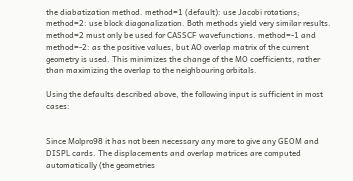the diabatization method. method=1 (default): use Jacobi rotations; method=2: use block diagonalization. Both methods yield very similar results. method=2 must only be used for CASSCF wavefunctions. method=-1 and method=-2: as the positive values, but AO overlap matrix of the current geometry is used. This minimizes the change of the MO coefficients, rather than maximizing the overlap to the neighbouring orbitals.

Using the defaults described above, the following input is sufficient in most cases:


Since Molpro98 it has not been necessary any more to give any GEOM and DISPL cards. The displacements and overlap matrices are computed automatically (the geometries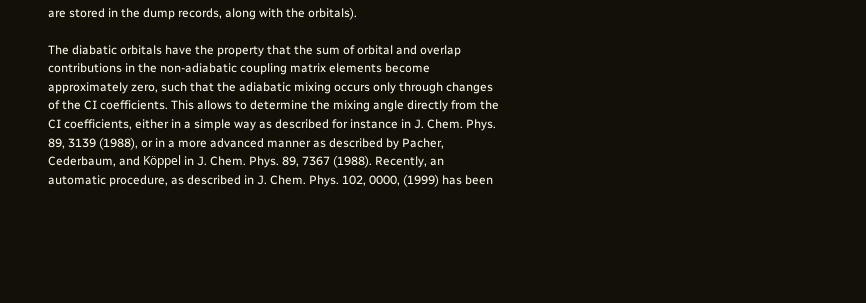are stored in the dump records, along with the orbitals).

The diabatic orbitals have the property that the sum of orbital and overlap contributions in the non-adiabatic coupling matrix elements become approximately zero, such that the adiabatic mixing occurs only through changes of the CI coefficients. This allows to determine the mixing angle directly from the CI coefficients, either in a simple way as described for instance in J. Chem. Phys. 89, 3139 (1988), or in a more advanced manner as described by Pacher, Cederbaum, and Köppel in J. Chem. Phys. 89, 7367 (1988). Recently, an automatic procedure, as described in J. Chem. Phys. 102, 0000, (1999) has been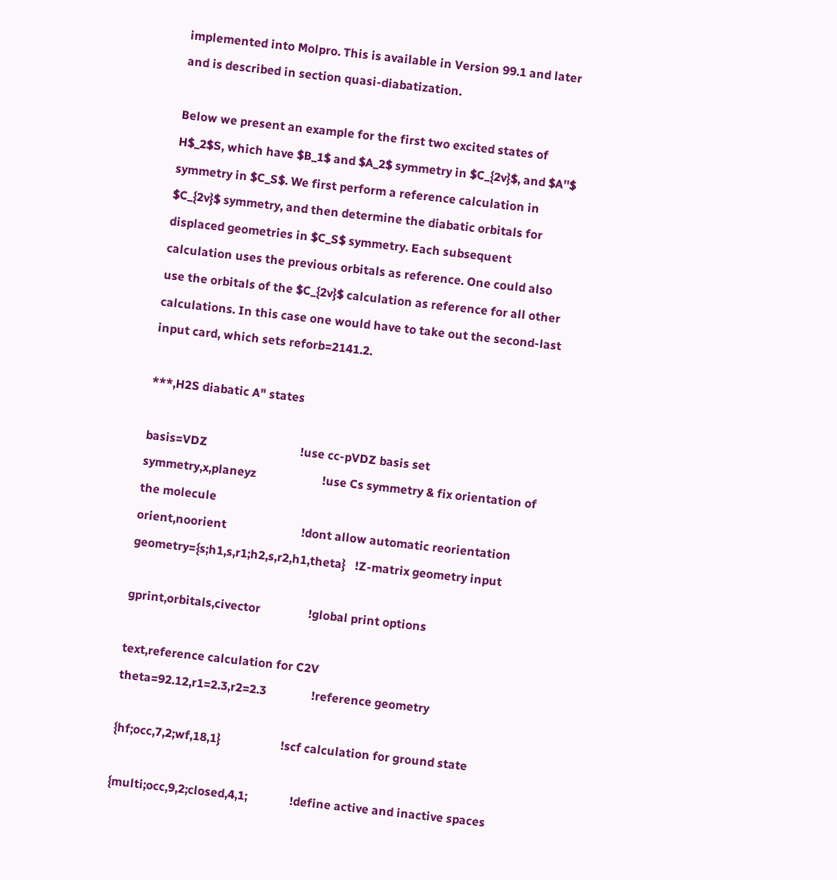implemented into Molpro. This is available in Version 99.1 and later and is described in section quasi-diabatization.

Below we present an example for the first two excited states of H$_2$S, which have $B_1$ and $A_2$ symmetry in $C_{2v}$, and $A''$ symmetry in $C_S$. We first perform a reference calculation in $C_{2v}$ symmetry, and then determine the diabatic orbitals for displaced geometries in $C_S$ symmetry. Each subsequent calculation uses the previous orbitals as reference. One could also use the orbitals of the $C_{2v}$ calculation as reference for all other calculations. In this case one would have to take out the second-last input card, which sets reforb=2141.2.

***,H2S diabatic A" states

basis=VDZ                               !use cc-pVDZ basis set
symmetry,x,planeyz                      !use Cs symmetry & fix orientation of the molecule
orient,noorient                         !dont allow automatic reorientation
geometry={s;h1,s,r1;h2,s,r2,h1,theta}   !Z-matrix geometry input

gprint,orbitals,civector                !global print options

text,reference calculation for C2V
theta=92.12,r1=2.3,r2=2.3               !reference geometry

{hf;occ,7,2;wf,18,1}                    !scf calculation for ground state

{multi;occ,9,2;closed,4,1;              !define active and inactive spaces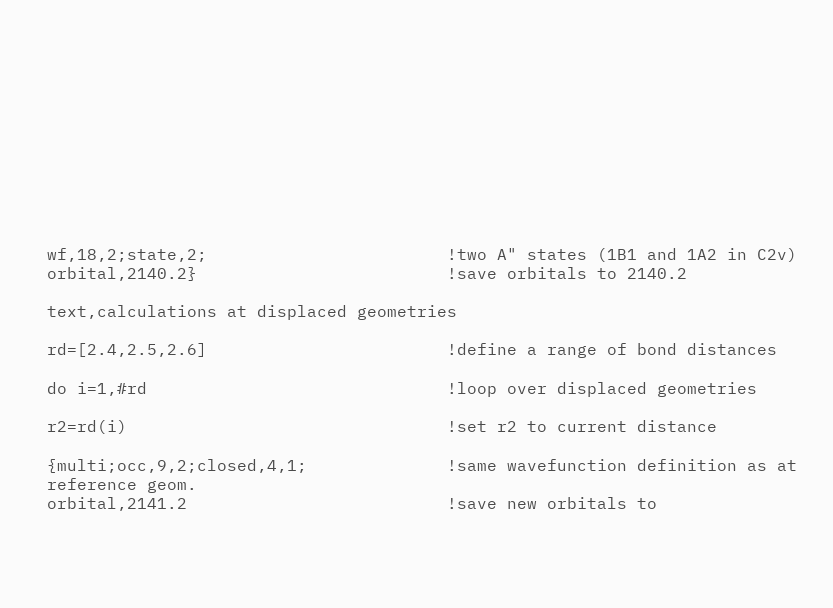wf,18,2;state,2;                        !two A" states (1B1 and 1A2 in C2v)
orbital,2140.2}                         !save orbitals to 2140.2

text,calculations at displaced geometries

rd=[2.4,2.5,2.6]                        !define a range of bond distances

do i=1,#rd                              !loop over displaced geometries

r2=rd(i)                                !set r2 to current distance

{multi;occ,9,2;closed,4,1;              !same wavefunction definition as at reference geom.
orbital,2141.2                          !save new orbitals to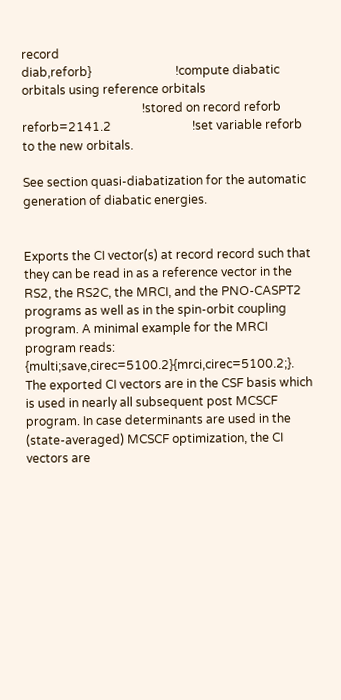record
diab,reforb}                            !compute diabatic orbitals using reference orbitals
                                        !stored on record reforb
reforb=2141.2                           !set variable reforb to the new orbitals.

See section quasi-diabatization for the automatic generation of diabatic energies.


Exports the CI vector(s) at record record such that they can be read in as a reference vector in the RS2, the RS2C, the MRCI, and the PNO-CASPT2 programs as well as in the spin-orbit coupling program. A minimal example for the MRCI program reads: {multi;save,cirec=5100.2}{mrci,cirec=5100.2;}. The exported CI vectors are in the CSF basis which is used in nearly all subsequent post MCSCF program. In case determinants are used in the (state-averaged) MCSCF optimization, the CI vectors are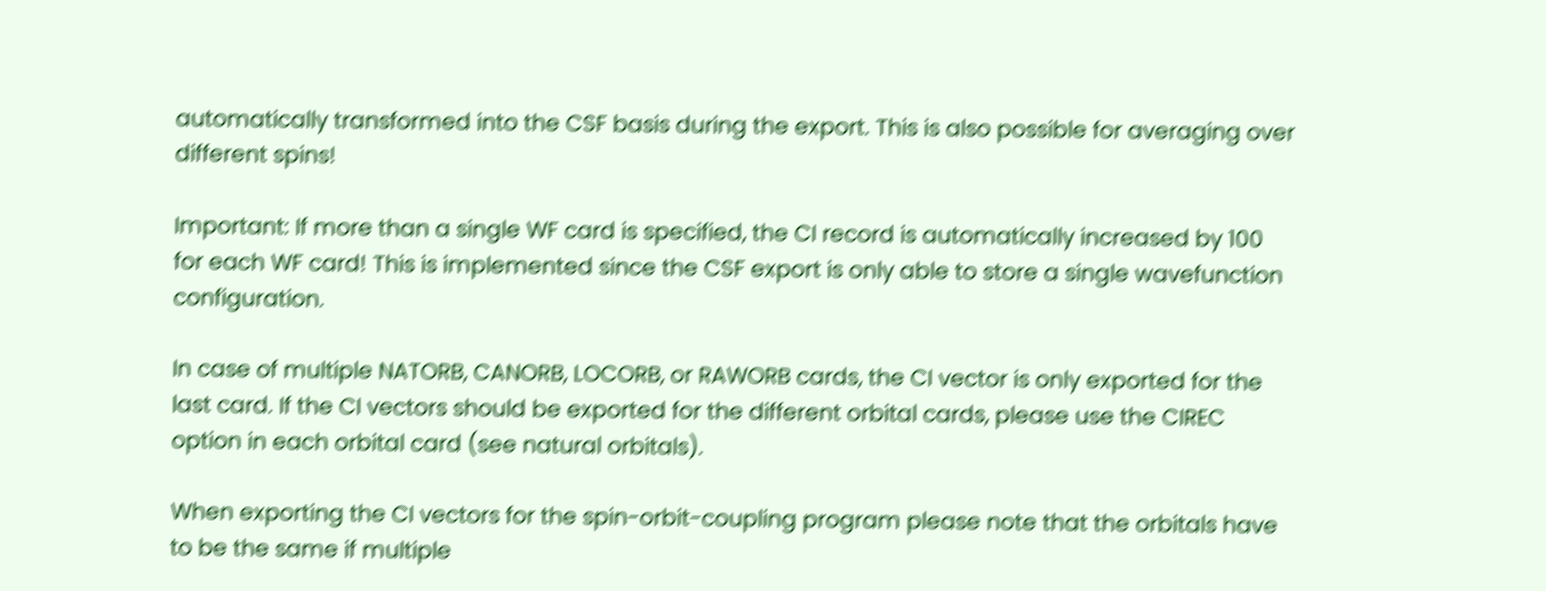automatically transformed into the CSF basis during the export. This is also possible for averaging over different spins!

Important: If more than a single WF card is specified, the CI record is automatically increased by 100 for each WF card! This is implemented since the CSF export is only able to store a single wavefunction configuration.

In case of multiple NATORB, CANORB, LOCORB, or RAWORB cards, the CI vector is only exported for the last card. If the CI vectors should be exported for the different orbital cards, please use the CIREC option in each orbital card (see natural orbitals).

When exporting the CI vectors for the spin-orbit-coupling program please note that the orbitals have to be the same if multiple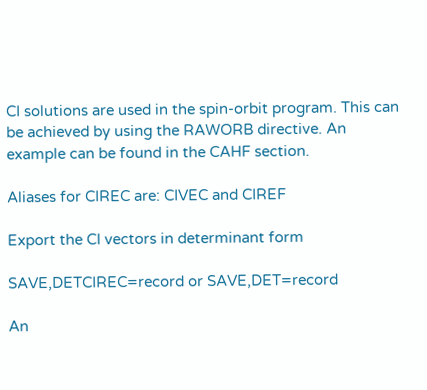CI solutions are used in the spin-orbit program. This can be achieved by using the RAWORB directive. An example can be found in the CAHF section.

Aliases for CIREC are: CIVEC and CIREF

Export the CI vectors in determinant form

SAVE,DETCIREC=record or SAVE,DET=record

An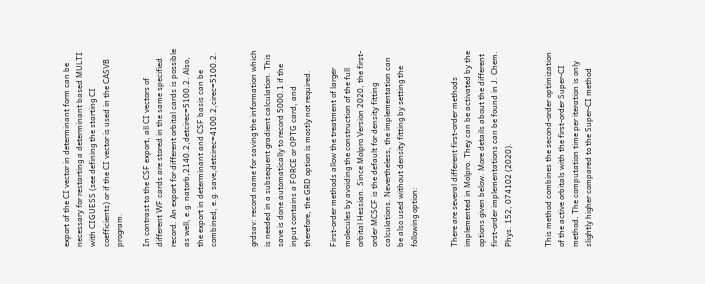export of the CI vector in determinant form can be necessary for restarting a determinant based MULTI with CIGUESS (see defining the starting CI coefficients) or if the CI vector is used in the CASVB program.

In contrast to the CSF export, all CI vectors of different WF cards are stored in the same specified record. An export for different orbital cards is possible as well, e.g. natorb,2140.2,detcirec=5100.2. Also, the export in determinant and CSF basis can be combined, e.g. save,detcirec=4100.2,cirec=5100.2.


grdsav: record name for saving the information which is needed in a subsequent gradient calculation. This save is done automatically to record 5000.1 if the input contains a FORCE or OPTG card, and therefore, the GRD option is mostly not required.

First-order methods allow the treatment of larger molecules by avoiding the construction of the full orbital Hessian. Since Molpro Version 2020, the first-order MCSCF is the default for density fitting calculations. Nevertheless, the implementation can be also used without density fitting by setting the following option:


There are several different first-order methods implemented in Molpro. They can be activated by the options given below. More details about the different first-order implementations can be found in J. Chem. Phys. 152, 074102 (2020).


This method combines the second-order optimization of the active orbitals with the first-order Super-CI method. The computation time per iteration is only slightly higher compared to the Super-CI method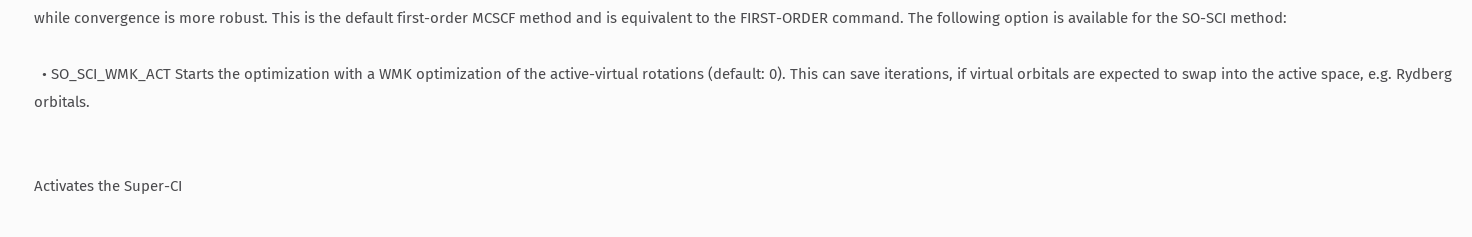while convergence is more robust. This is the default first-order MCSCF method and is equivalent to the FIRST-ORDER command. The following option is available for the SO-SCI method:

  • SO_SCI_WMK_ACT Starts the optimization with a WMK optimization of the active-virtual rotations (default: 0). This can save iterations, if virtual orbitals are expected to swap into the active space, e.g. Rydberg orbitals.


Activates the Super-CI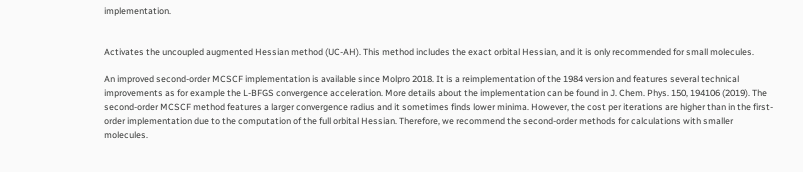implementation.


Activates the uncoupled augmented Hessian method (UC-AH). This method includes the exact orbital Hessian, and it is only recommended for small molecules.

An improved second-order MCSCF implementation is available since Molpro 2018. It is a reimplementation of the 1984 version and features several technical improvements as for example the L-BFGS convergence acceleration. More details about the implementation can be found in J. Chem. Phys. 150, 194106 (2019). The second-order MCSCF method features a larger convergence radius and it sometimes finds lower minima. However, the cost per iterations are higher than in the first-order implementation due to the computation of the full orbital Hessian. Therefore, we recommend the second-order methods for calculations with smaller molecules.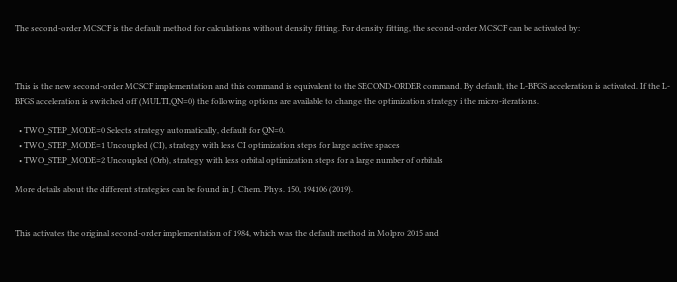The second-order MCSCF is the default method for calculations without density fitting. For density fitting, the second-order MCSCF can be activated by:



This is the new second-order MCSCF implementation and this command is equivalent to the SECOND-ORDER command. By default, the L-BFGS acceleration is activated. If the L-BFGS acceleration is switched off (MULTI,QN=0) the following options are available to change the optimization strategy i the micro-iterations.

  • TWO_STEP_MODE=0 Selects strategy automatically, default for QN=0.
  • TWO_STEP_MODE=1 Uncoupled (CI), strategy with less CI optimization steps for large active spaces
  • TWO_STEP_MODE=2 Uncoupled (Orb), strategy with less orbital optimization steps for a large number of orbitals

More details about the different strategies can be found in J. Chem. Phys. 150, 194106 (2019).


This activates the original second-order implementation of 1984, which was the default method in Molpro 2015 and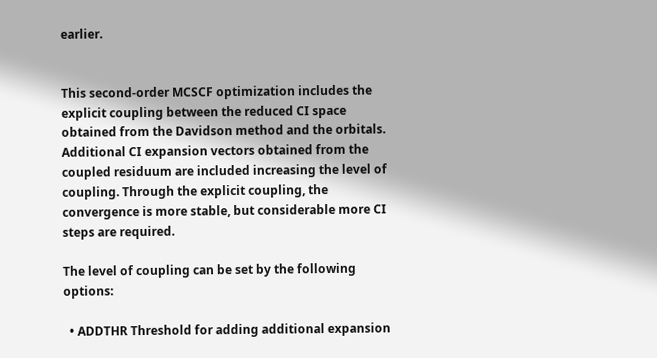earlier.


This second-order MCSCF optimization includes the explicit coupling between the reduced CI space obtained from the Davidson method and the orbitals. Additional CI expansion vectors obtained from the coupled residuum are included increasing the level of coupling. Through the explicit coupling, the convergence is more stable, but considerable more CI steps are required.

The level of coupling can be set by the following options:

  • ADDTHR Threshold for adding additional expansion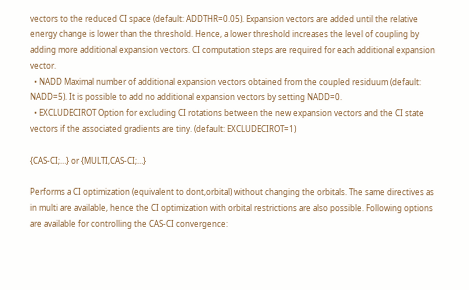vectors to the reduced CI space (default: ADDTHR=0.05). Expansion vectors are added until the relative energy change is lower than the threshold. Hence, a lower threshold increases the level of coupling by adding more additional expansion vectors. CI computation steps are required for each additional expansion vector.
  • NADD Maximal number of additional expansion vectors obtained from the coupled residuum (default: NADD=5). It is possible to add no additional expansion vectors by setting NADD=0.
  • EXCLUDECIROT Option for excluding CI rotations between the new expansion vectors and the CI state vectors if the associated gradients are tiny. (default: EXCLUDECIROT=1)

{CAS-CI;…} or {MULTI,CAS-CI;…}

Performs a CI optimization (equivalent to dont,orbital) without changing the orbitals. The same directives as in multi are available, hence the CI optimization with orbital restrictions are also possible. Following options are available for controlling the CAS-CI convergence: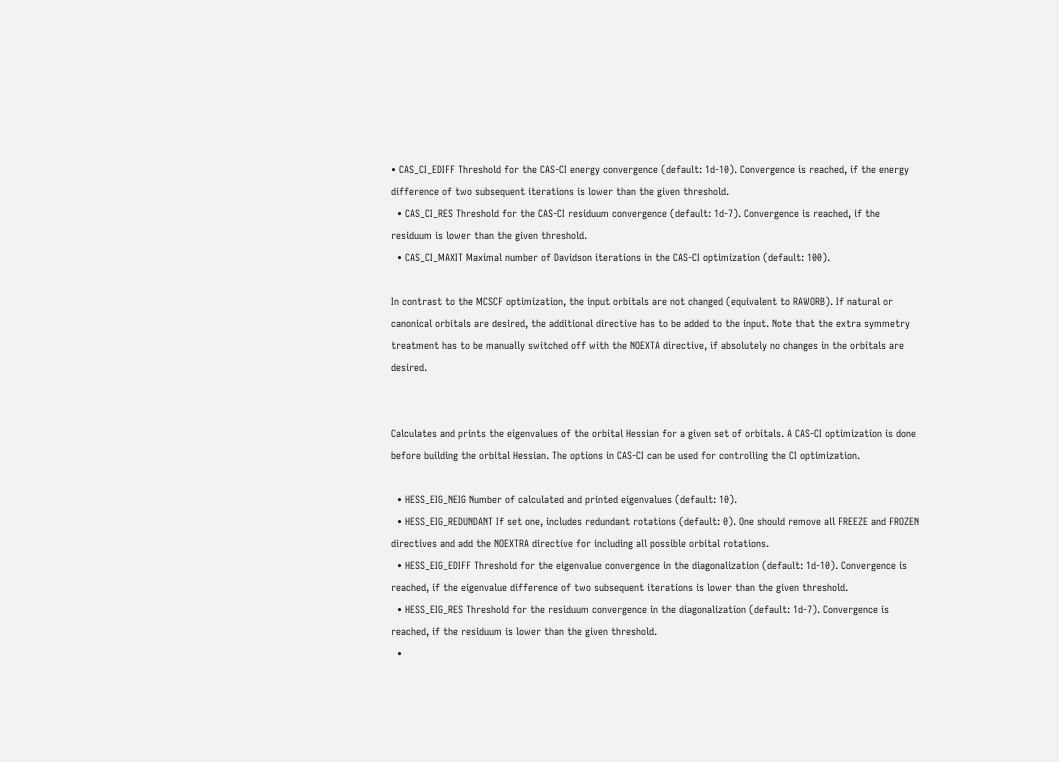• CAS_CI_EDIFF Threshold for the CAS-CI energy convergence (default: 1d-10). Convergence is reached, if the energy difference of two subsequent iterations is lower than the given threshold.
  • CAS_CI_RES Threshold for the CAS-CI residuum convergence (default: 1d-7). Convergence is reached, if the residuum is lower than the given threshold.
  • CAS_CI_MAXIT Maximal number of Davidson iterations in the CAS-CI optimization (default: 100).

In contrast to the MCSCF optimization, the input orbitals are not changed (equivalent to RAWORB). If natural or canonical orbitals are desired, the additional directive has to be added to the input. Note that the extra symmetry treatment has to be manually switched off with the NOEXTA directive, if absolutely no changes in the orbitals are desired.


Calculates and prints the eigenvalues of the orbital Hessian for a given set of orbitals. A CAS-CI optimization is done before building the orbital Hessian. The options in CAS-CI can be used for controlling the CI optimization.

  • HESS_EIG_NEIG Number of calculated and printed eigenvalues (default: 10).
  • HESS_EIG_REDUNDANT If set one, includes redundant rotations (default: 0). One should remove all FREEZE and FROZEN directives and add the NOEXTRA directive for including all possible orbital rotations.
  • HESS_EIG_EDIFF Threshold for the eigenvalue convergence in the diagonalization (default: 1d-10). Convergence is reached, if the eigenvalue difference of two subsequent iterations is lower than the given threshold.
  • HESS_EIG_RES Threshold for the residuum convergence in the diagonalization (default: 1d-7). Convergence is reached, if the residuum is lower than the given threshold.
  •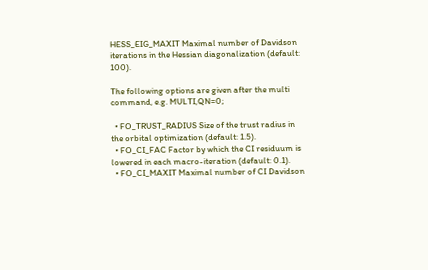HESS_EIG_MAXIT Maximal number of Davidson iterations in the Hessian diagonalization (default: 100).

The following options are given after the multi command, e.g. MULTI,QN=0;

  • FO_TRUST_RADIUS Size of the trust radius in the orbital optimization (default: 1.5).
  • FO_CI_FAC Factor by which the CI residuum is lowered in each macro-iteration (default: 0.1).
  • FO_CI_MAXIT Maximal number of CI Davidson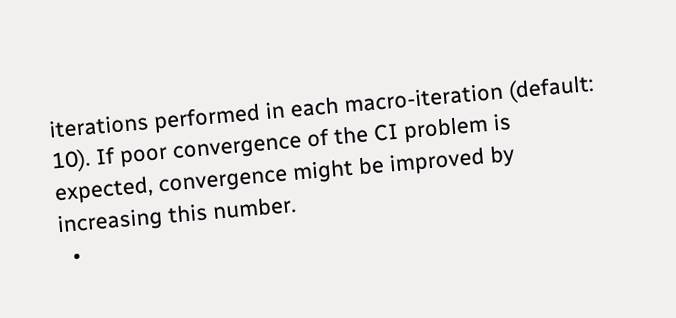iterations performed in each macro-iteration (default: 10). If poor convergence of the CI problem is expected, convergence might be improved by increasing this number.
  •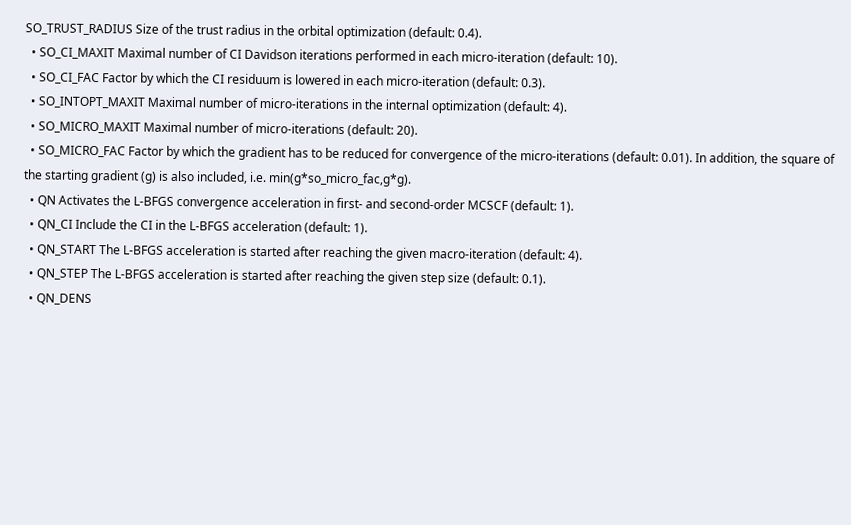SO_TRUST_RADIUS Size of the trust radius in the orbital optimization (default: 0.4).
  • SO_CI_MAXIT Maximal number of CI Davidson iterations performed in each micro-iteration (default: 10).
  • SO_CI_FAC Factor by which the CI residuum is lowered in each micro-iteration (default: 0.3).
  • SO_INTOPT_MAXIT Maximal number of micro-iterations in the internal optimization (default: 4).
  • SO_MICRO_MAXIT Maximal number of micro-iterations (default: 20).
  • SO_MICRO_FAC Factor by which the gradient has to be reduced for convergence of the micro-iterations (default: 0.01). In addition, the square of the starting gradient (g) is also included, i.e. min(g*so_micro_fac,g*g).
  • QN Activates the L-BFGS convergence acceleration in first- and second-order MCSCF (default: 1).
  • QN_CI Include the CI in the L-BFGS acceleration (default: 1).
  • QN_START The L-BFGS acceleration is started after reaching the given macro-iteration (default: 4).
  • QN_STEP The L-BFGS acceleration is started after reaching the given step size (default: 0.1).
  • QN_DENS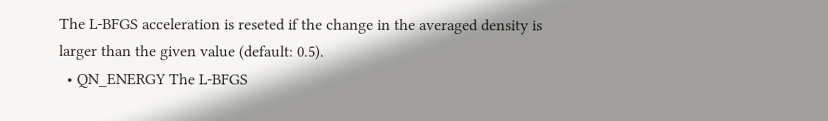The L-BFGS acceleration is reseted if the change in the averaged density is larger than the given value (default: 0.5).
  • QN_ENERGY The L-BFGS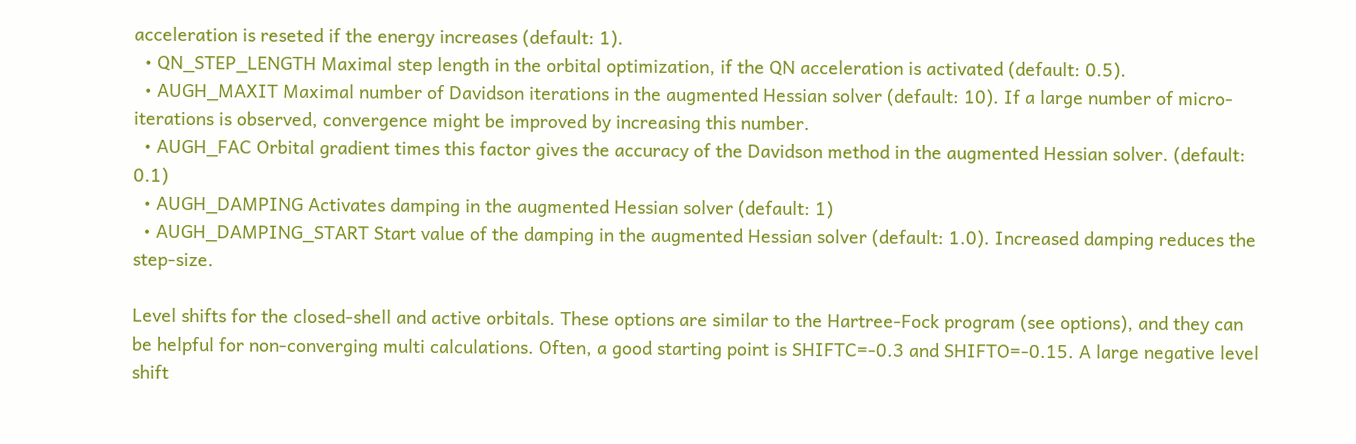acceleration is reseted if the energy increases (default: 1).
  • QN_STEP_LENGTH Maximal step length in the orbital optimization, if the QN acceleration is activated (default: 0.5).
  • AUGH_MAXIT Maximal number of Davidson iterations in the augmented Hessian solver (default: 10). If a large number of micro-iterations is observed, convergence might be improved by increasing this number.
  • AUGH_FAC Orbital gradient times this factor gives the accuracy of the Davidson method in the augmented Hessian solver. (default: 0.1)
  • AUGH_DAMPING Activates damping in the augmented Hessian solver (default: 1)
  • AUGH_DAMPING_START Start value of the damping in the augmented Hessian solver (default: 1.0). Increased damping reduces the step-size.

Level shifts for the closed-shell and active orbitals. These options are similar to the Hartree-Fock program (see options), and they can be helpful for non-converging multi calculations. Often, a good starting point is SHIFTC=-0.3 and SHIFTO=-0.15. A large negative level shift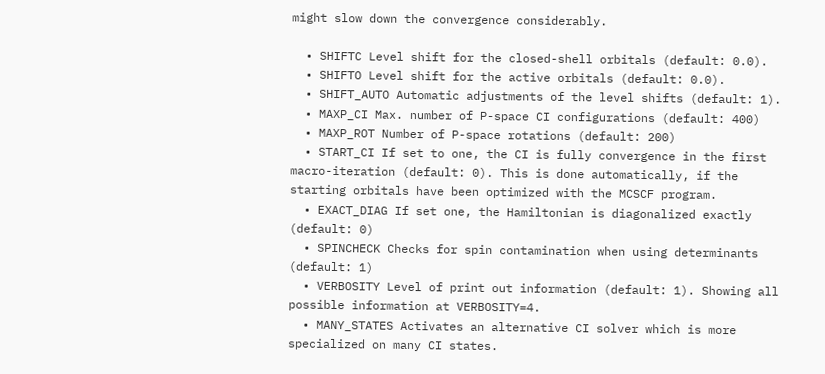might slow down the convergence considerably.

  • SHIFTC Level shift for the closed-shell orbitals (default: 0.0).
  • SHIFTO Level shift for the active orbitals (default: 0.0).
  • SHIFT_AUTO Automatic adjustments of the level shifts (default: 1).
  • MAXP_CI Max. number of P-space CI configurations (default: 400)
  • MAXP_ROT Number of P-space rotations (default: 200)
  • START_CI If set to one, the CI is fully convergence in the first macro-iteration (default: 0). This is done automatically, if the starting orbitals have been optimized with the MCSCF program.
  • EXACT_DIAG If set one, the Hamiltonian is diagonalized exactly (default: 0)
  • SPINCHECK Checks for spin contamination when using determinants (default: 1)
  • VERBOSITY Level of print out information (default: 1). Showing all possible information at VERBOSITY=4.
  • MANY_STATES Activates an alternative CI solver which is more specialized on many CI states.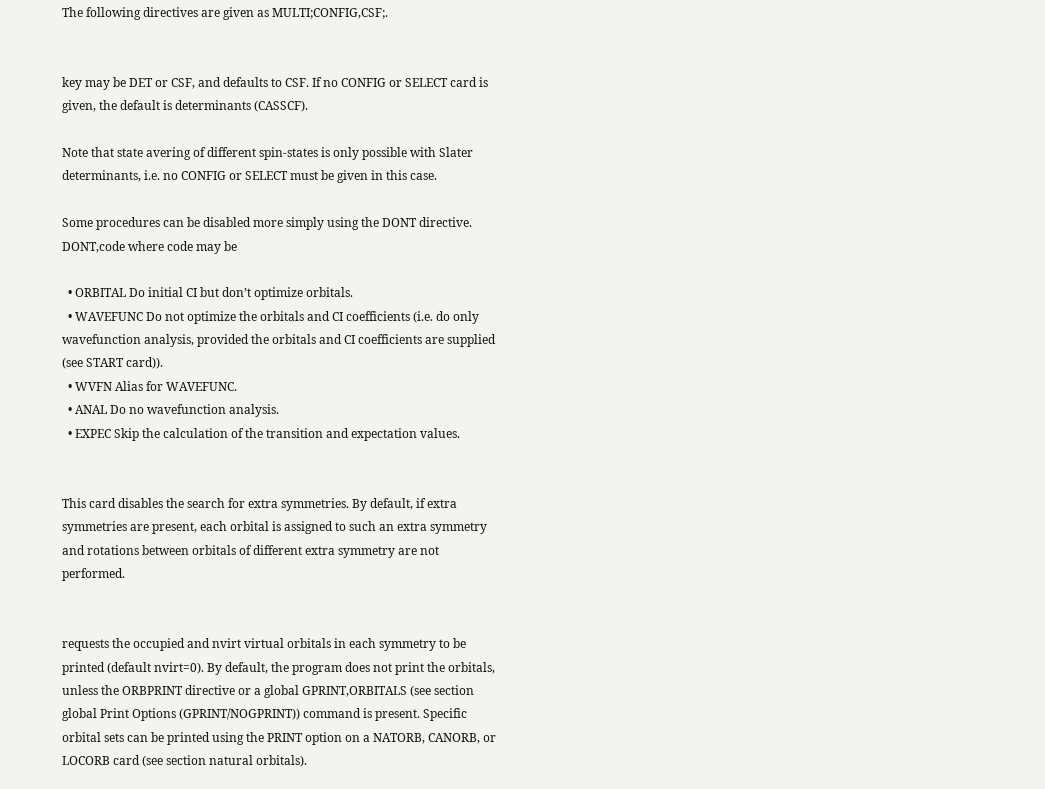The following directives are given as MULTI;CONFIG,CSF;.


key may be DET or CSF, and defaults to CSF. If no CONFIG or SELECT card is given, the default is determinants (CASSCF).

Note that state avering of different spin-states is only possible with Slater determinants, i.e. no CONFIG or SELECT must be given in this case.

Some procedures can be disabled more simply using the DONT directive. DONT,code where code may be

  • ORBITAL Do initial CI but don’t optimize orbitals.
  • WAVEFUNC Do not optimize the orbitals and CI coefficients (i.e. do only wavefunction analysis, provided the orbitals and CI coefficients are supplied (see START card)).
  • WVFN Alias for WAVEFUNC.
  • ANAL Do no wavefunction analysis.
  • EXPEC Skip the calculation of the transition and expectation values.


This card disables the search for extra symmetries. By default, if extra symmetries are present, each orbital is assigned to such an extra symmetry and rotations between orbitals of different extra symmetry are not performed.


requests the occupied and nvirt virtual orbitals in each symmetry to be printed (default nvirt=0). By default, the program does not print the orbitals, unless the ORBPRINT directive or a global GPRINT,ORBITALS (see section global Print Options (GPRINT/NOGPRINT)) command is present. Specific orbital sets can be printed using the PRINT option on a NATORB, CANORB, or LOCORB card (see section natural orbitals).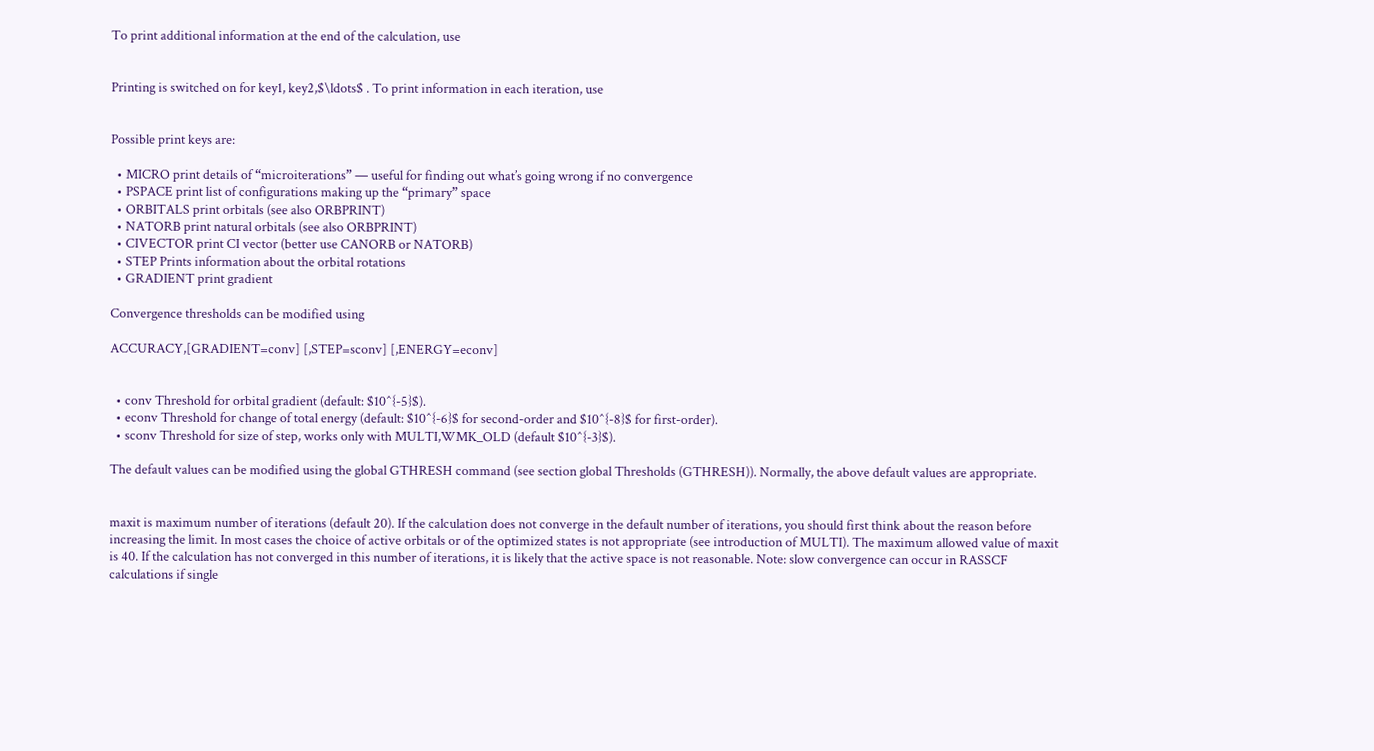To print additional information at the end of the calculation, use


Printing is switched on for key1, key2,$\ldots$ . To print information in each iteration, use


Possible print keys are:

  • MICRO print details of “microiterations” — useful for finding out what’s going wrong if no convergence
  • PSPACE print list of configurations making up the “primary” space
  • ORBITALS print orbitals (see also ORBPRINT)
  • NATORB print natural orbitals (see also ORBPRINT)
  • CIVECTOR print CI vector (better use CANORB or NATORB)
  • STEP Prints information about the orbital rotations
  • GRADIENT print gradient

Convergence thresholds can be modified using

ACCURACY,[GRADIENT=conv] [,STEP=sconv] [,ENERGY=econv]


  • conv Threshold for orbital gradient (default: $10^{-5}$).
  • econv Threshold for change of total energy (default: $10^{-6}$ for second-order and $10^{-8}$ for first-order).
  • sconv Threshold for size of step, works only with MULTI,WMK_OLD (default $10^{-3}$).

The default values can be modified using the global GTHRESH command (see section global Thresholds (GTHRESH)). Normally, the above default values are appropriate.


maxit is maximum number of iterations (default 20). If the calculation does not converge in the default number of iterations, you should first think about the reason before increasing the limit. In most cases the choice of active orbitals or of the optimized states is not appropriate (see introduction of MULTI). The maximum allowed value of maxit is 40. If the calculation has not converged in this number of iterations, it is likely that the active space is not reasonable. Note: slow convergence can occur in RASSCF calculations if single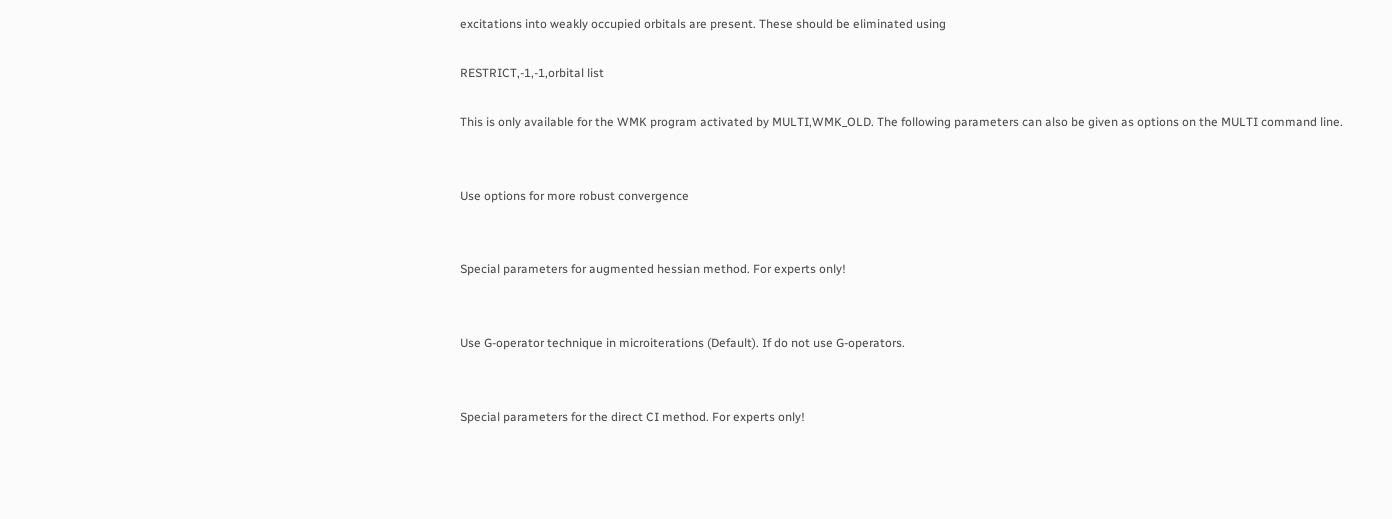excitations into weakly occupied orbitals are present. These should be eliminated using

RESTRICT,-1,-1,orbital list

This is only available for the WMK program activated by MULTI,WMK_OLD. The following parameters can also be given as options on the MULTI command line.


Use options for more robust convergence


Special parameters for augmented hessian method. For experts only!


Use G-operator technique in microiterations (Default). If do not use G-operators.


Special parameters for the direct CI method. For experts only!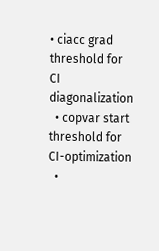• ciacc grad threshold for CI diagonalization
  • copvar start threshold for CI-optimization
  •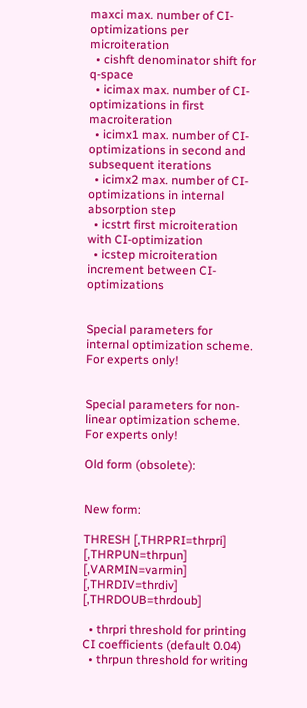maxci max. number of CI-optimizations per microiteration
  • cishft denominator shift for q-space
  • icimax max. number of CI-optimizations in first macroiteration
  • icimx1 max. number of CI-optimizations in second and subsequent iterations
  • icimx2 max. number of CI-optimizations in internal absorption step
  • icstrt first microiteration with CI-optimization
  • icstep microiteration increment between CI-optimizations


Special parameters for internal optimization scheme. For experts only!


Special parameters for non-linear optimization scheme. For experts only!

Old form (obsolete):


New form:

THRESH [,THRPRI=thrpri] [,THRPUN=thrpun] [,VARMIN=varmin] [,THRDIV=thrdiv] [,THRDOUB=thrdoub]

  • thrpri threshold for printing CI coefficients (default 0.04)
  • thrpun threshold for writing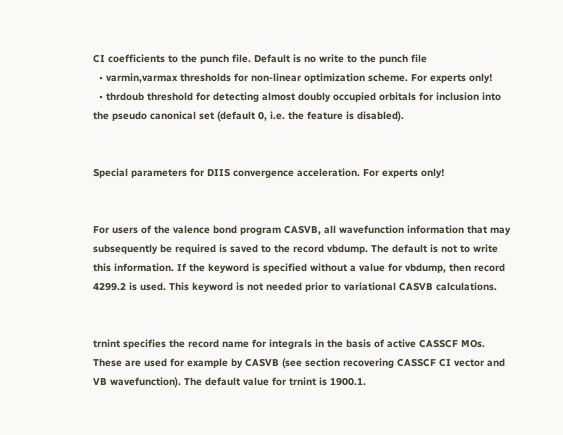CI coefficients to the punch file. Default is no write to the punch file
  • varmin,varmax thresholds for non-linear optimization scheme. For experts only!
  • thrdoub threshold for detecting almost doubly occupied orbitals for inclusion into the pseudo canonical set (default 0, i.e. the feature is disabled).


Special parameters for DIIS convergence acceleration. For experts only!


For users of the valence bond program CASVB, all wavefunction information that may subsequently be required is saved to the record vbdump. The default is not to write this information. If the keyword is specified without a value for vbdump, then record 4299.2 is used. This keyword is not needed prior to variational CASVB calculations.


trnint specifies the record name for integrals in the basis of active CASSCF MOs. These are used for example by CASVB (see section recovering CASSCF CI vector and VB wavefunction). The default value for trnint is 1900.1.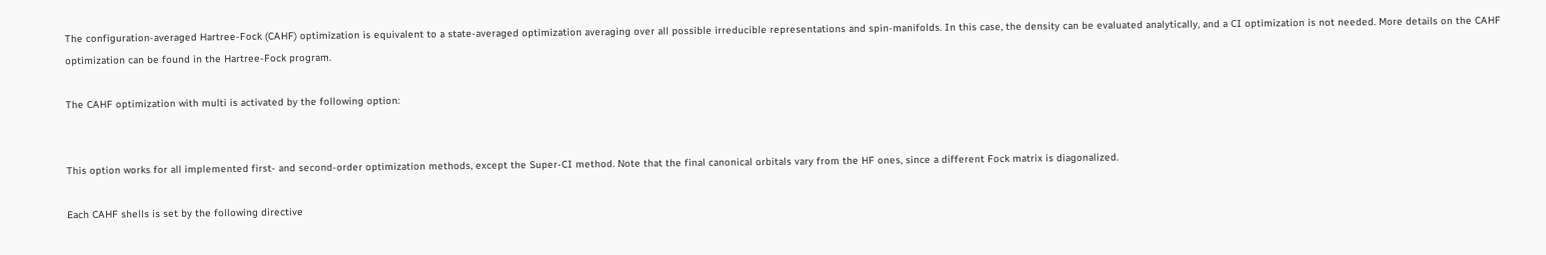The configuration-averaged Hartree-Fock (CAHF) optimization is equivalent to a state-averaged optimization averaging over all possible irreducible representations and spin-manifolds. In this case, the density can be evaluated analytically, and a CI optimization is not needed. More details on the CAHF optimization can be found in the Hartree-Fock program.

The CAHF optimization with multi is activated by the following option:


This option works for all implemented first- and second-order optimization methods, except the Super-CI method. Note that the final canonical orbitals vary from the HF ones, since a different Fock matrix is diagonalized.

Each CAHF shells is set by the following directive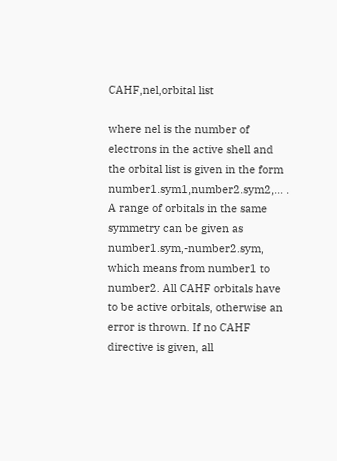CAHF,nel,orbital list

where nel is the number of electrons in the active shell and the orbital list is given in the form number1.sym1,number2.sym2,… . A range of orbitals in the same symmetry can be given as number1.sym,-number2.sym, which means from number1 to number2. All CAHF orbitals have to be active orbitals, otherwise an error is thrown. If no CAHF directive is given, all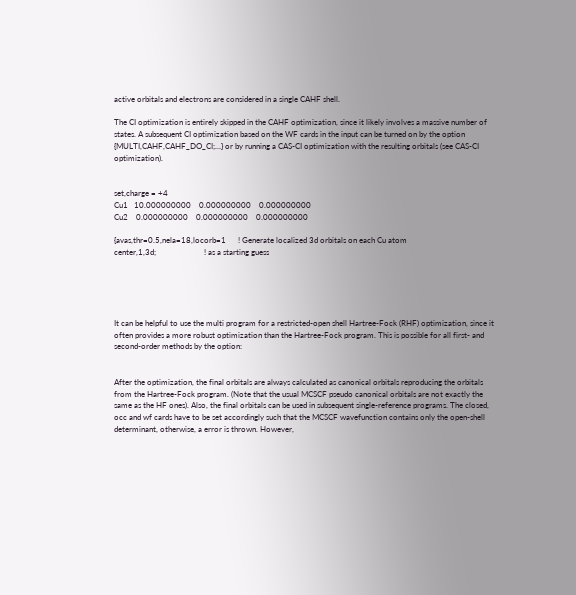active orbitals and electrons are considered in a single CAHF shell.

The CI optimization is entirely skipped in the CAHF optimization, since it likely involves a massive number of states. A subsequent CI optimization based on the WF cards in the input can be turned on by the option {MULTI,CAHF,CAHF_DO_CI;…} or by running a CAS-CI optimization with the resulting orbitals (see CAS-CI optimization).


set,charge = +4
Cu1   10.000000000    0.000000000    0.000000000
Cu2    0.000000000    0.000000000    0.000000000

{avas,thr=0.5,nela=18,locorb=1      ! Generate localized 3d orbitals on each Cu atom
center,1,3d;                        ! as a starting guess





It can be helpful to use the multi program for a restricted-open shell Hartree-Fock (RHF) optimization, since it often provides a more robust optimization than the Hartree-Fock program. This is possible for all first- and second-order methods by the option:


After the optimization, the final orbitals are always calculated as canonical orbitals reproducing the orbitals from the Hartree-Fock program. (Note that the usual MCSCF pseudo canonical orbitals are not exactly the same as the HF ones). Also, the final orbitals can be used in subsequent single-reference programs. The closed, occ and wf cards have to be set accordingly such that the MCSCF wavefunction contains only the open-shell determinant, otherwise, a error is thrown. However,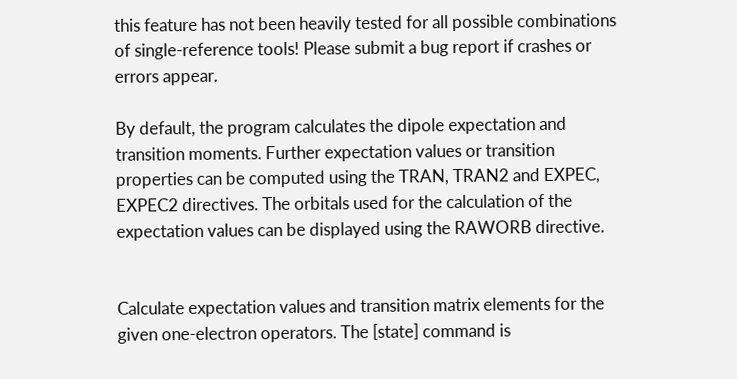this feature has not been heavily tested for all possible combinations of single-reference tools! Please submit a bug report if crashes or errors appear.

By default, the program calculates the dipole expectation and transition moments. Further expectation values or transition properties can be computed using the TRAN, TRAN2 and EXPEC, EXPEC2 directives. The orbitals used for the calculation of the expectation values can be displayed using the RAWORB directive.


Calculate expectation values and transition matrix elements for the given one-electron operators. The [state] command is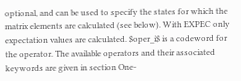optional, and can be used to specify the states for which the matrix elements are calculated (see below). With EXPEC only expectation values are calculated. $oper_i$ is a codeword for the operator. The available operators and their associated keywords are given in section One-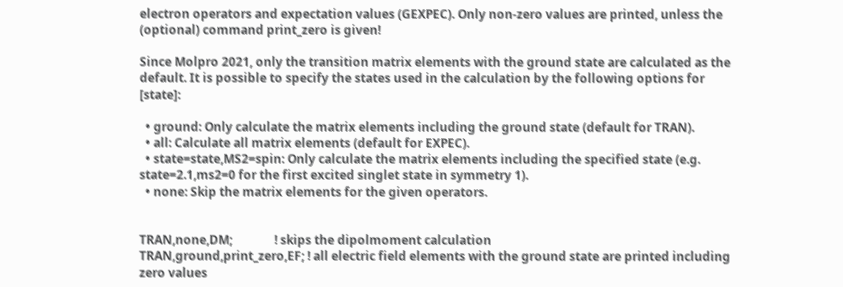electron operators and expectation values (GEXPEC). Only non-zero values are printed, unless the (optional) command print_zero is given!

Since Molpro 2021, only the transition matrix elements with the ground state are calculated as the default. It is possible to specify the states used in the calculation by the following options for [state]:

  • ground: Only calculate the matrix elements including the ground state (default for TRAN).
  • all: Calculate all matrix elements (default for EXPEC).
  • state=state,MS2=spin: Only calculate the matrix elements including the specified state (e.g. state=2.1,ms2=0 for the first excited singlet state in symmetry 1).
  • none: Skip the matrix elements for the given operators.


TRAN,none,DM;              ! skips the dipolmoment calculation
TRAN,ground,print_zero,EF; ! all electric field elements with the ground state are printed including zero values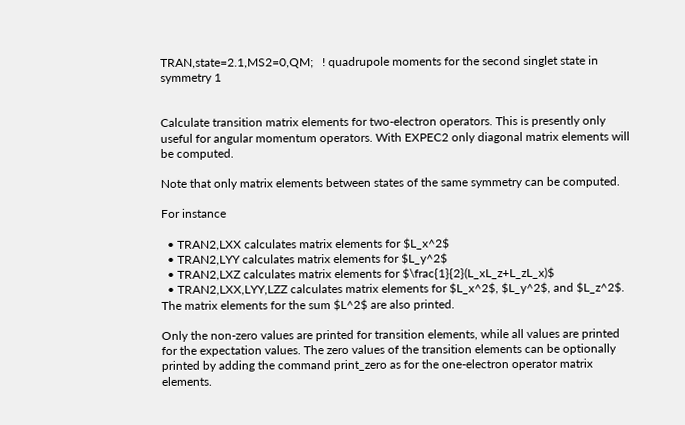TRAN,state=2.1,MS2=0,QM;   ! quadrupole moments for the second singlet state in symmetry 1


Calculate transition matrix elements for two-electron operators. This is presently only useful for angular momentum operators. With EXPEC2 only diagonal matrix elements will be computed.

Note that only matrix elements between states of the same symmetry can be computed.

For instance

  • TRAN2,LXX calculates matrix elements for $L_x^2$
  • TRAN2,LYY calculates matrix elements for $L_y^2$
  • TRAN2,LXZ calculates matrix elements for $\frac{1}{2}(L_xL_z+L_zL_x)$
  • TRAN2,LXX,LYY,LZZ calculates matrix elements for $L_x^2$, $L_y^2$, and $L_z^2$. The matrix elements for the sum $L^2$ are also printed.

Only the non-zero values are printed for transition elements, while all values are printed for the expectation values. The zero values of the transition elements can be optionally printed by adding the command print_zero as for the one-electron operator matrix elements.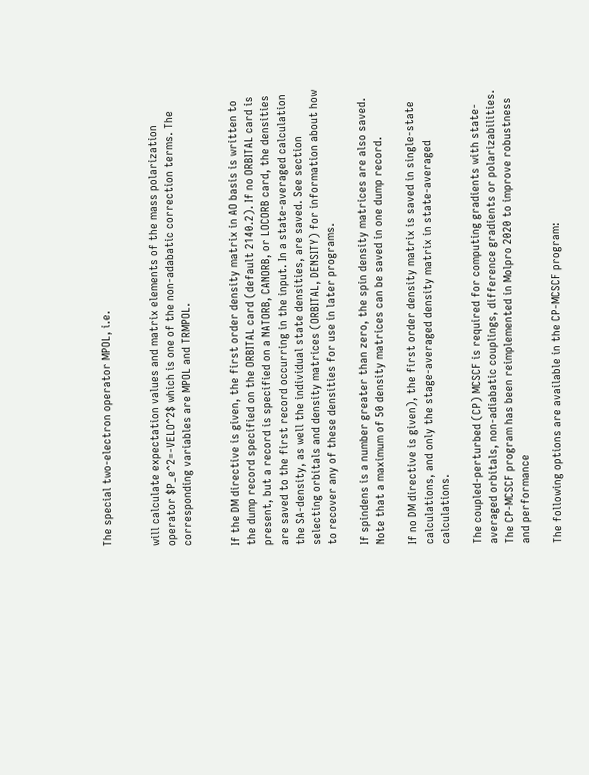The special two-electron operator MPOL, i.e.


will calculate expectation values and matrix elements of the mass polarization operator $P_e^2=-VELO^2$ which is one of the non-adabatic correction terms. The corresponding variables are MPOL and TRMPOL.


If the DM directive is given, the first order density matrix in AO basis is written to the dump record specified on the ORBITAL card (default 2140.2). If no ORBITAL card is present, but a record is specified on a NATORB, CANORB, or LOCORB card, the densities are saved to the first record occurring in the input. In a state-averaged calculation the SA-density, as well the individual state densities, are saved. See section selecting orbitals and density matrices (ORBITAL, DENSITY) for information about how to recover any of these densities for use in later programs.

If spindens is a number greater than zero, the spin density matrices are also saved. Note that a maximum of 50 density matrices can be saved in one dump record.

If no DM directive is given), the first order density matrix is saved in single-state calculations, and only the stage-averaged density matrix in state-averaged calculations.

The coupled-perturbed (CP) MCSCF is required for computing gradients with state-averaged orbitals, non-adiabatic couplings, difference gradients or polarizabilities. The CP-MCSCF program has been reimplemented in Molpro 2020 to improve robustness and performance

The following options are available in the CP-MCSCF program: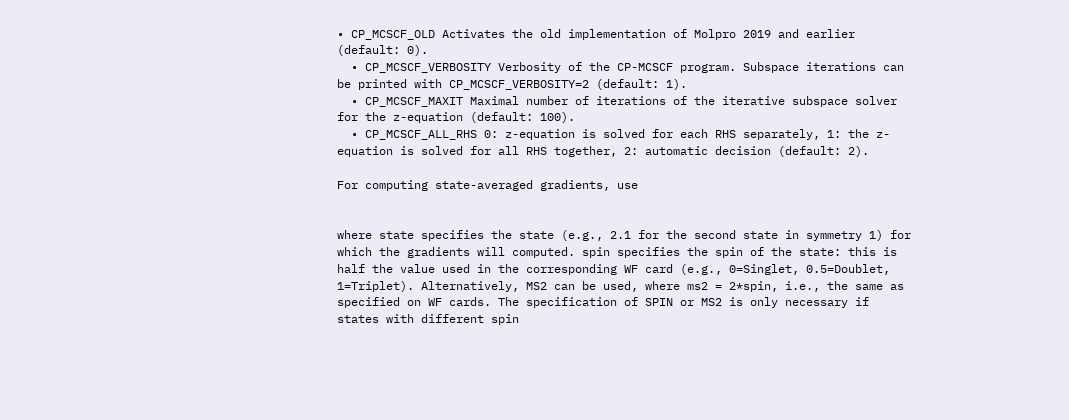• CP_MCSCF_OLD Activates the old implementation of Molpro 2019 and earlier (default: 0).
  • CP_MCSCF_VERBOSITY Verbosity of the CP-MCSCF program. Subspace iterations can be printed with CP_MCSCF_VERBOSITY=2 (default: 1).
  • CP_MCSCF_MAXIT Maximal number of iterations of the iterative subspace solver for the z-equation (default: 100).
  • CP_MCSCF_ALL_RHS 0: z-equation is solved for each RHS separately, 1: the z-equation is solved for all RHS together, 2: automatic decision (default: 2).

For computing state-averaged gradients, use


where state specifies the state (e.g., 2.1 for the second state in symmetry 1) for which the gradients will computed. spin specifies the spin of the state: this is half the value used in the corresponding WF card (e.g., 0=Singlet, 0.5=Doublet, 1=Triplet). Alternatively, MS2 can be used, where ms2 = 2*spin, i.e., the same as specified on WF cards. The specification of SPIN or MS2 is only necessary if states with different spin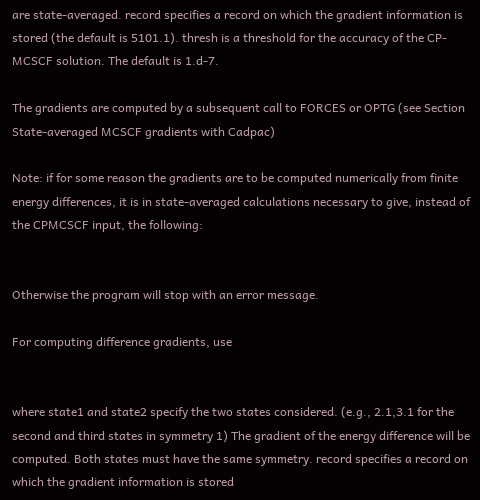are state-averaged. record specifies a record on which the gradient information is stored (the default is 5101.1). thresh is a threshold for the accuracy of the CP-MCSCF solution. The default is 1.d-7.

The gradients are computed by a subsequent call to FORCES or OPTG (see Section State-averaged MCSCF gradients with Cadpac)

Note: if for some reason the gradients are to be computed numerically from finite energy differences, it is in state-averaged calculations necessary to give, instead of the CPMCSCF input, the following:


Otherwise the program will stop with an error message.

For computing difference gradients, use


where state1 and state2 specify the two states considered. (e.g., 2.1,3.1 for the second and third states in symmetry 1) The gradient of the energy difference will be computed. Both states must have the same symmetry. record specifies a record on which the gradient information is stored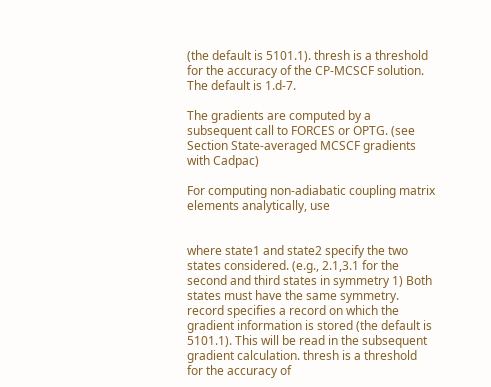(the default is 5101.1). thresh is a threshold for the accuracy of the CP-MCSCF solution. The default is 1.d-7.

The gradients are computed by a subsequent call to FORCES or OPTG. (see Section State-averaged MCSCF gradients with Cadpac)

For computing non-adiabatic coupling matrix elements analytically, use


where state1 and state2 specify the two states considered. (e.g., 2.1,3.1 for the second and third states in symmetry 1) Both states must have the same symmetry. record specifies a record on which the gradient information is stored (the default is 5101.1). This will be read in the subsequent gradient calculation. thresh is a threshold for the accuracy of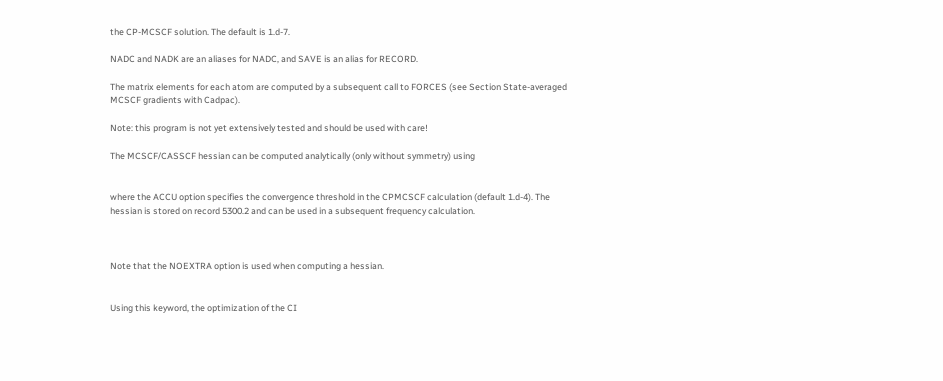the CP-MCSCF solution. The default is 1.d-7.

NADC and NADK are an aliases for NADC, and SAVE is an alias for RECORD.

The matrix elements for each atom are computed by a subsequent call to FORCES (see Section State-averaged MCSCF gradients with Cadpac).

Note: this program is not yet extensively tested and should be used with care!

The MCSCF/CASSCF hessian can be computed analytically (only without symmetry) using


where the ACCU option specifies the convergence threshold in the CPMCSCF calculation (default 1.d-4). The hessian is stored on record 5300.2 and can be used in a subsequent frequency calculation.



Note that the NOEXTRA option is used when computing a hessian.


Using this keyword, the optimization of the CI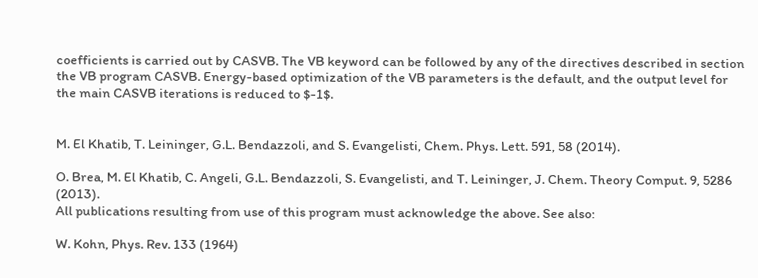coefficients is carried out by CASVB. The VB keyword can be followed by any of the directives described in section the VB program CASVB. Energy-based optimization of the VB parameters is the default, and the output level for the main CASVB iterations is reduced to $-1$.


M. El Khatib, T. Leininger, G.L. Bendazzoli, and S. Evangelisti, Chem. Phys. Lett. 591, 58 (2014).

O. Brea, M. El Khatib, C. Angeli, G.L. Bendazzoli, S. Evangelisti, and T. Leininger, J. Chem. Theory Comput. 9, 5286 (2013).
All publications resulting from use of this program must acknowledge the above. See also:

W. Kohn, Phys. Rev. 133 (1964)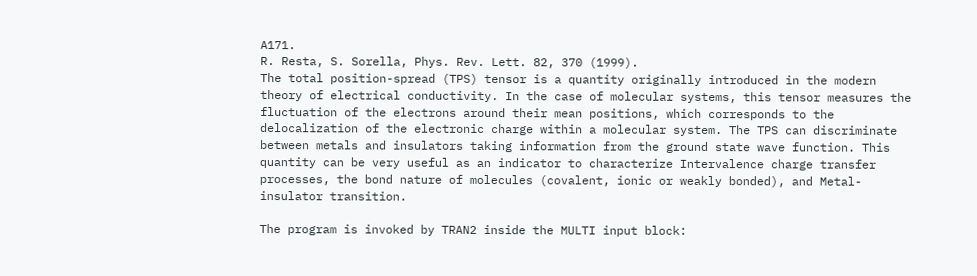A171.
R. Resta, S. Sorella, Phys. Rev. Lett. 82, 370 (1999).
The total position-spread (TPS) tensor is a quantity originally introduced in the modern theory of electrical conductivity. In the case of molecular systems, this tensor measures the fluctuation of the electrons around their mean positions, which corresponds to the delocalization of the electronic charge within a molecular system. The TPS can discriminate between metals and insulators taking information from the ground state wave function. This quantity can be very useful as an indicator to characterize Intervalence charge transfer processes, the bond nature of molecules (covalent, ionic or weakly bonded), and Metal-insulator transition.

The program is invoked by TRAN2 inside the MULTI input block: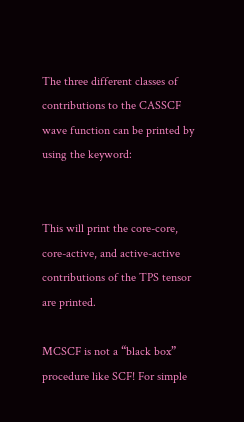The three different classes of contributions to the CASSCF wave function can be printed by using the keyword:


This will print the core-core, core-active, and active-active contributions of the TPS tensor are printed.

MCSCF is not a “black box” procedure like SCF! For simple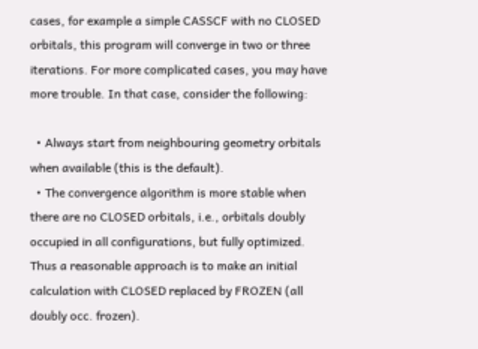cases, for example a simple CASSCF with no CLOSED orbitals, this program will converge in two or three iterations. For more complicated cases, you may have more trouble. In that case, consider the following:

  • Always start from neighbouring geometry orbitals when available (this is the default).
  • The convergence algorithm is more stable when there are no CLOSED orbitals, i.e., orbitals doubly occupied in all configurations, but fully optimized. Thus a reasonable approach is to make an initial calculation with CLOSED replaced by FROZEN (all doubly occ. frozen).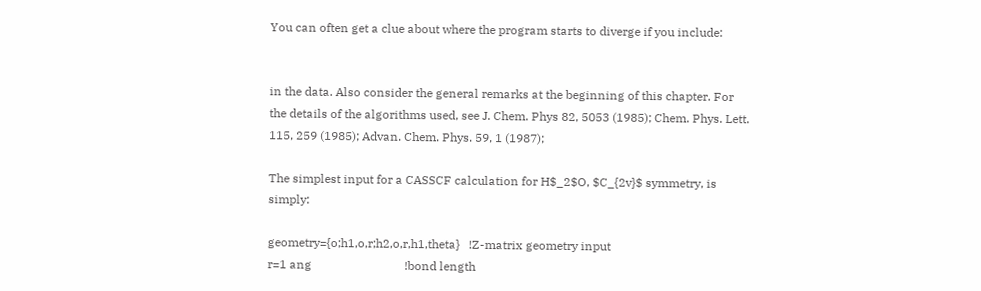You can often get a clue about where the program starts to diverge if you include:


in the data. Also consider the general remarks at the beginning of this chapter. For the details of the algorithms used, see J. Chem. Phys 82, 5053 (1985); Chem. Phys. Lett. 115, 259 (1985); Advan. Chem. Phys. 59, 1 (1987);

The simplest input for a CASSCF calculation for H$_2$O, $C_{2v}$ symmetry, is simply:

geometry={o;h1,o,r;h2,o,r,h1,theta}   !Z-matrix geometry input
r=1 ang                               !bond length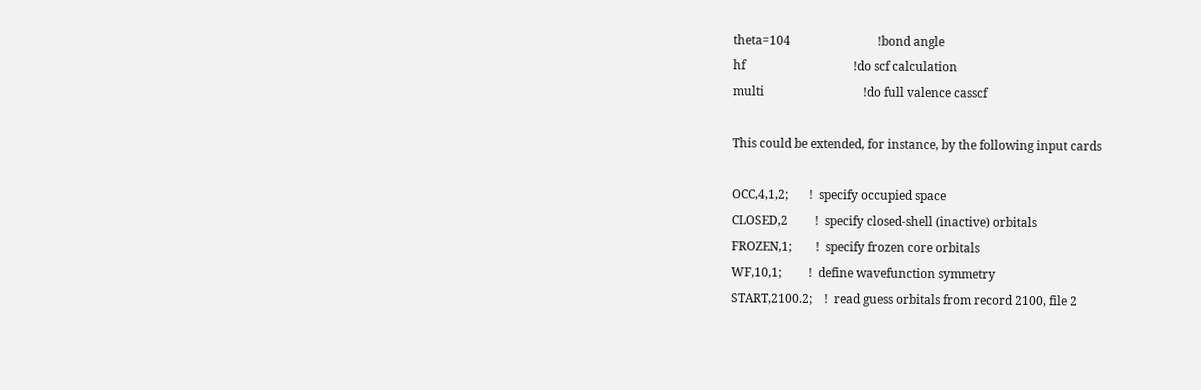theta=104                             !bond angle
hf                                    !do scf calculation
multi                                 !do full valence casscf

This could be extended, for instance, by the following input cards

OCC,4,1,2;       !  specify occupied space
CLOSED,2         !  specify closed-shell (inactive) orbitals
FROZEN,1;        !  specify frozen core orbitals
WF,10,1;         !  define wavefunction symmetry
START,2100.2;    !  read guess orbitals from record 2100, file 2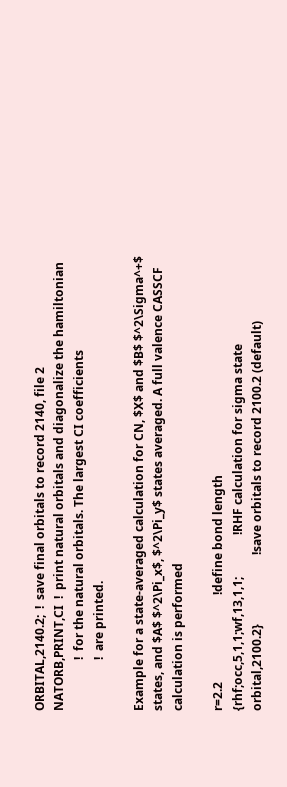ORBITAL,2140.2;  !  save final orbitals to record 2140, file 2
NATORB,PRINT,CI  !  print natural orbitals and diagonalize the hamiltonian
                 !  for the natural orbitals. The largest CI coefficients
                 !  are printed.

Example for a state-averaged calculation for CN, $X$ and $B$ $^2\Sigma^+$ states, and $A$ $^2\Pi_x$, $^2\Pi_y$ states averaged. A full valence CASSCF calculation is performed

r=2.2                             !define bond length
{rhf;occ,5,1,1;wf,13,1,1;              !RHF calculation for sigma state
orbital,2100.2}                       !save orbitals to record 2100.2 (default)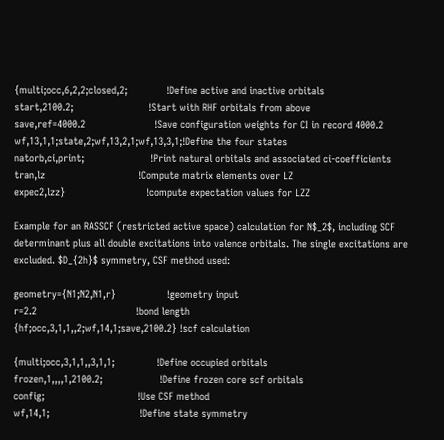{multi;occ,6,2,2;closed,2;             !Define active and inactive orbitals
start,2100.2;                         !Start with RHF orbitals from above
save,ref=4000.2                       !Save configuration weights for CI in record 4000.2
wf,13,1,1;state,2;wf,13,2,1;wf,13,3,1;!Define the four states
natorb,ci,print;                      !Print natural orbitals and associated ci-coefficients
tran,lz                               !Compute matrix elements over LZ
expec2,lzz}                           !compute expectation values for LZZ

Example for an RASSCF (restricted active space) calculation for N$_2$, including SCF determinant plus all double excitations into valence orbitals. The single excitations are excluded. $D_{2h}$ symmetry, CSF method used:

geometry={N1;N2,N1,r}                 !geometry input
r=2.2                                 !bond length
{hf;occ,3,1,1,,2;wf,14,1;save,2100.2} !scf calculation

{multi;occ,3,1,1,,3,1,1;              !Define occupied orbitals
frozen,1,,,,1,2100.2;                   !Define frozen core scf orbitals
config;                               !Use CSF method
wf,14,1;                              !Define state symmetry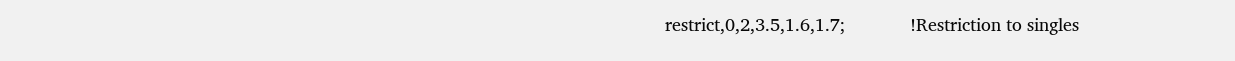restrict,0,2,3.5,1.6,1.7;             !Restriction to singles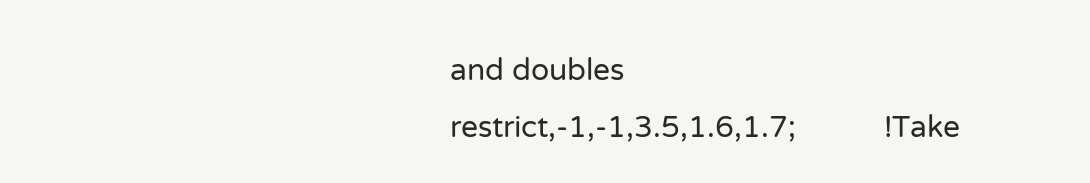and doubles
restrict,-1,-1,3.5,1.6,1.7;           !Take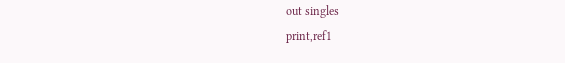out singles
print,ref1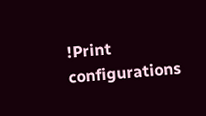!Print configurations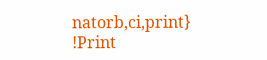natorb,ci,print}                      !Print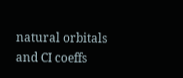natural orbitals and CI coeffs